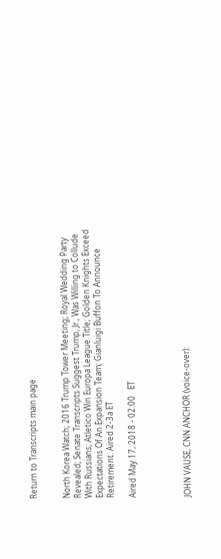Return to Transcripts main page


North Korea Watch; 2016 Trump Tower Meeting; Royal Wedding Party Revealed; Senate Transcripts Suggest Trump, Jr., Was Willing to Collude With Russians; Atletico Win Europa League Title; Golden Knights Exceed Expectations Of An Expansion Team; Gianluigi Buffon To Announce Retirement. Aired 2-3a ET

Aired May 17, 2018 - 02:00   ET




JOHN VAUSE, CNN ANCHOR (voice-over):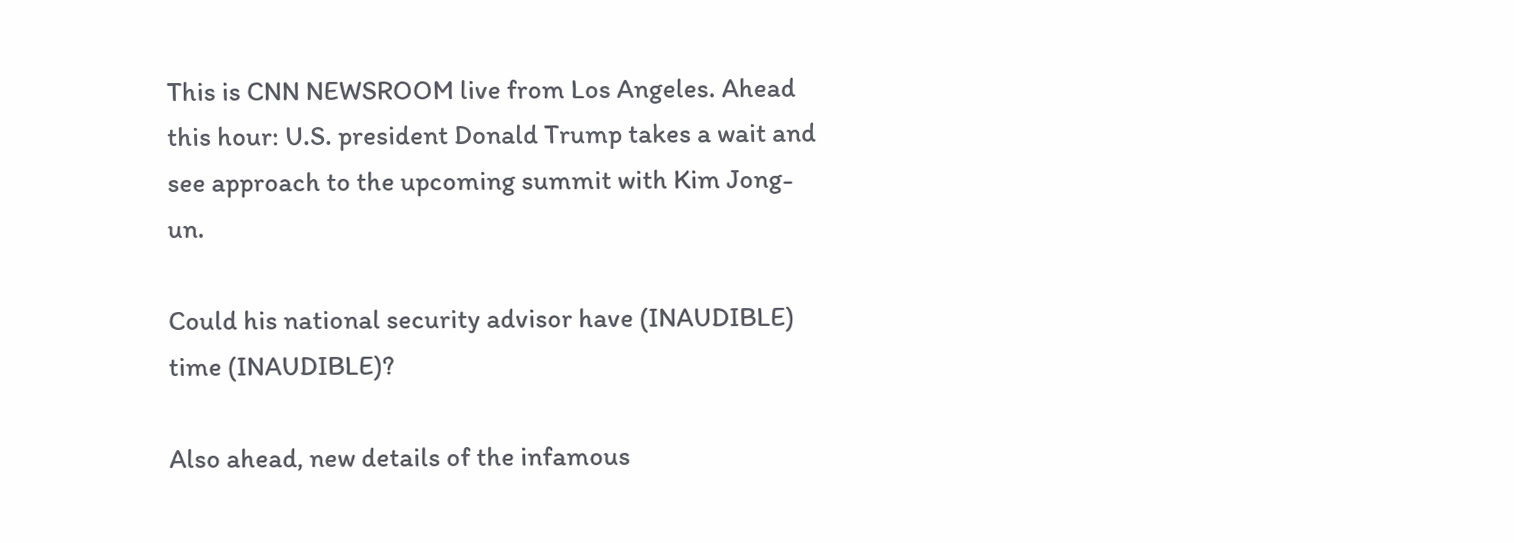This is CNN NEWSROOM live from Los Angeles. Ahead this hour: U.S. president Donald Trump takes a wait and see approach to the upcoming summit with Kim Jong-un.

Could his national security advisor have (INAUDIBLE) time (INAUDIBLE)?

Also ahead, new details of the infamous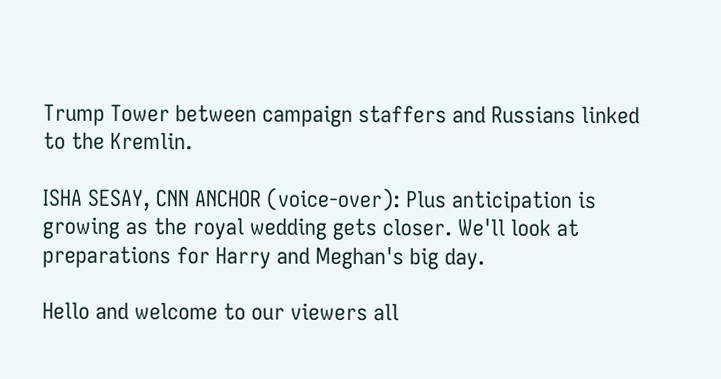Trump Tower between campaign staffers and Russians linked to the Kremlin.

ISHA SESAY, CNN ANCHOR (voice-over): Plus anticipation is growing as the royal wedding gets closer. We'll look at preparations for Harry and Meghan's big day.

Hello and welcome to our viewers all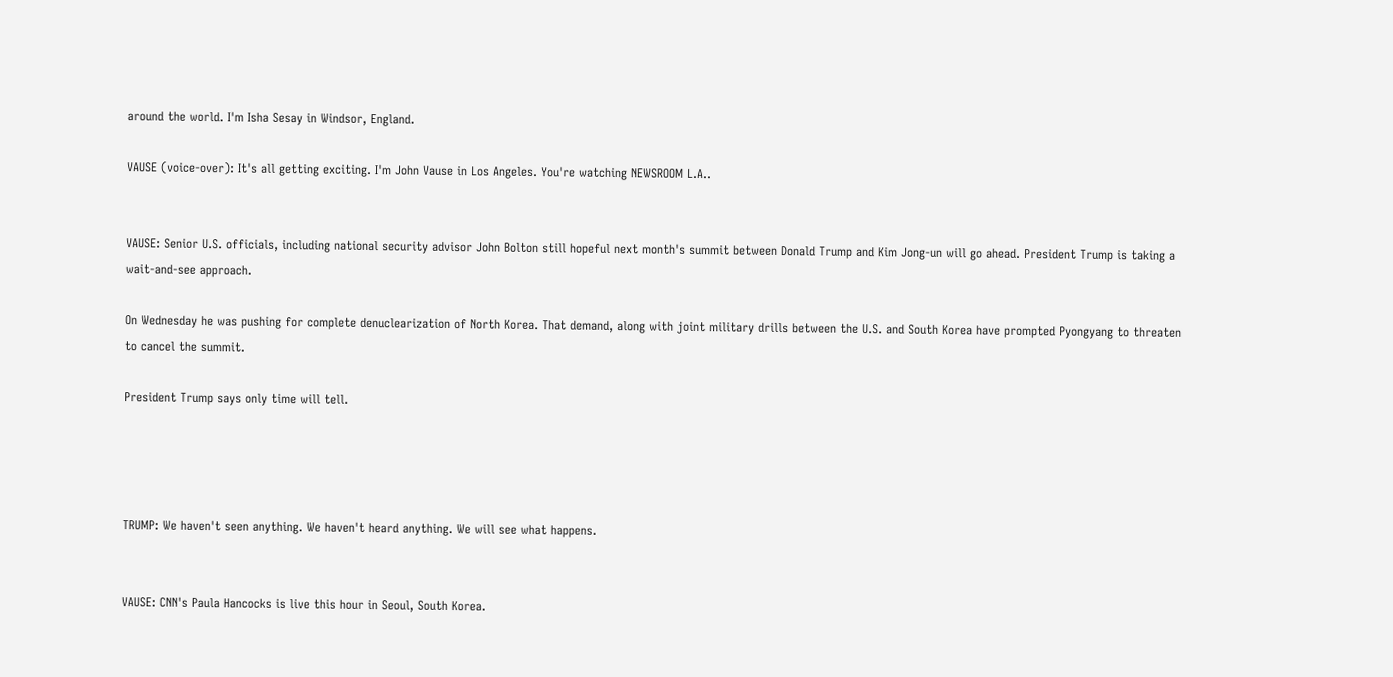around the world. I'm Isha Sesay in Windsor, England.

VAUSE (voice-over): It's all getting exciting. I'm John Vause in Los Angeles. You're watching NEWSROOM L.A..


VAUSE: Senior U.S. officials, including national security advisor John Bolton still hopeful next month's summit between Donald Trump and Kim Jong-un will go ahead. President Trump is taking a wait-and-see approach.

On Wednesday he was pushing for complete denuclearization of North Korea. That demand, along with joint military drills between the U.S. and South Korea have prompted Pyongyang to threaten to cancel the summit.

President Trump says only time will tell.




TRUMP: We haven't seen anything. We haven't heard anything. We will see what happens.


VAUSE: CNN's Paula Hancocks is live this hour in Seoul, South Korea.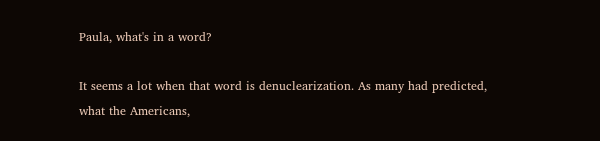Paula, what's in a word?

It seems a lot when that word is denuclearization. As many had predicted, what the Americans,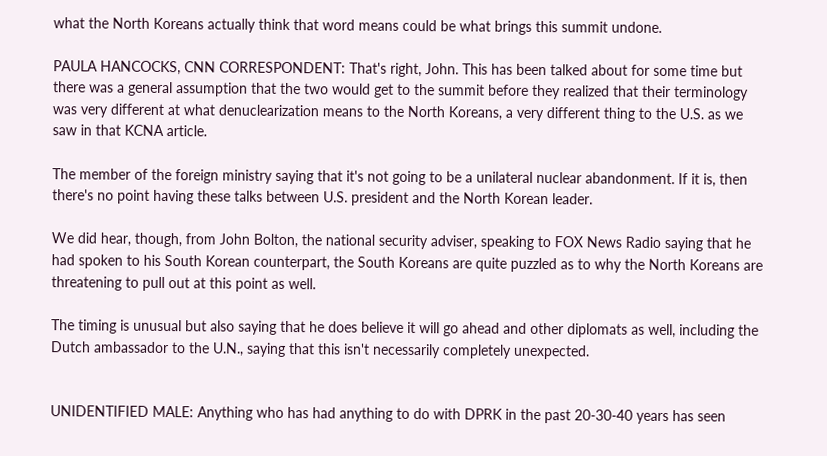what the North Koreans actually think that word means could be what brings this summit undone.

PAULA HANCOCKS, CNN CORRESPONDENT: That's right, John. This has been talked about for some time but there was a general assumption that the two would get to the summit before they realized that their terminology was very different at what denuclearization means to the North Koreans, a very different thing to the U.S. as we saw in that KCNA article.

The member of the foreign ministry saying that it's not going to be a unilateral nuclear abandonment. If it is, then there's no point having these talks between U.S. president and the North Korean leader.

We did hear, though, from John Bolton, the national security adviser, speaking to FOX News Radio saying that he had spoken to his South Korean counterpart, the South Koreans are quite puzzled as to why the North Koreans are threatening to pull out at this point as well.

The timing is unusual but also saying that he does believe it will go ahead and other diplomats as well, including the Dutch ambassador to the U.N., saying that this isn't necessarily completely unexpected.


UNIDENTIFIED MALE: Anything who has had anything to do with DPRK in the past 20-30-40 years has seen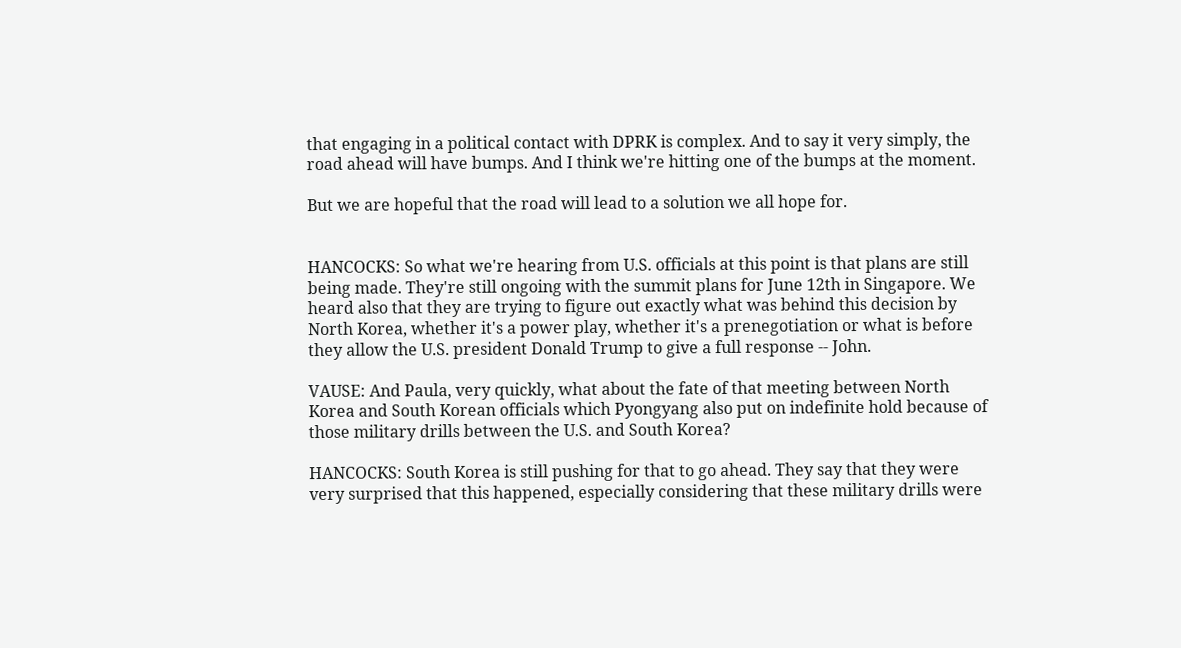that engaging in a political contact with DPRK is complex. And to say it very simply, the road ahead will have bumps. And I think we're hitting one of the bumps at the moment.

But we are hopeful that the road will lead to a solution we all hope for.


HANCOCKS: So what we're hearing from U.S. officials at this point is that plans are still being made. They're still ongoing with the summit plans for June 12th in Singapore. We heard also that they are trying to figure out exactly what was behind this decision by North Korea, whether it's a power play, whether it's a prenegotiation or what is before they allow the U.S. president Donald Trump to give a full response -- John.

VAUSE: And Paula, very quickly, what about the fate of that meeting between North Korea and South Korean officials which Pyongyang also put on indefinite hold because of those military drills between the U.S. and South Korea?

HANCOCKS: South Korea is still pushing for that to go ahead. They say that they were very surprised that this happened, especially considering that these military drills were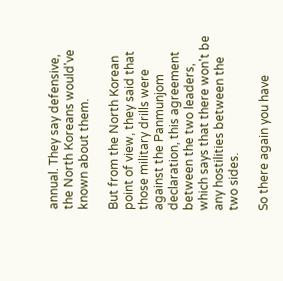annual. They say defensive, the North Koreans would've known about them.

But from the North Korean point of view, they said that those military drills were against the Panmunjom declaration, this agreement between the two leaders, which says that there won't be any hostilities between the two sides.

So there again you have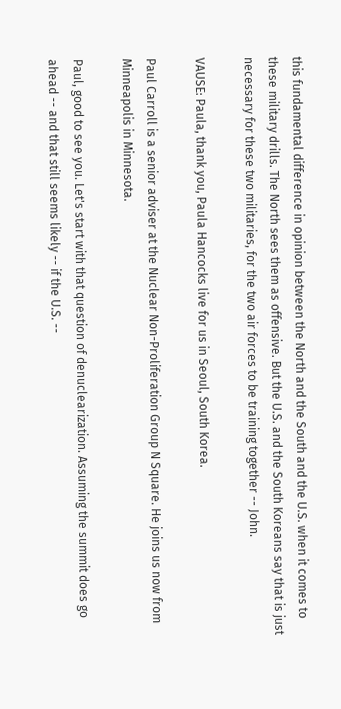this fundamental difference in opinion between the North and the South and the U.S. when it comes to these military drills. The North sees them as offensive. But the U.S. and the South Koreans say that is just necessary for these two militaries, for the two air forces to be training together -- John.

VAUSE: Paula, thank you, Paula Hancocks live for us in Seoul, South Korea.

Paul Carroll is a senior adviser at the Nuclear Non-Proliferation Group N Square. He joins us now from Minneapolis in Minnesota.

Paul, good to see you. Let's start with that question of denuclearization. Assuming the summit does go ahead -- and that still seems likely -- if the U.S. --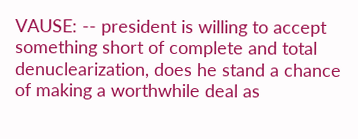VAUSE: -- president is willing to accept something short of complete and total denuclearization, does he stand a chance of making a worthwhile deal as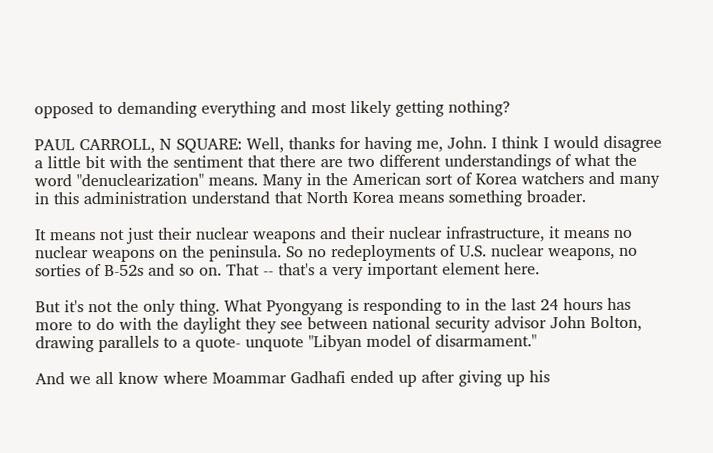opposed to demanding everything and most likely getting nothing?

PAUL CARROLL, N SQUARE: Well, thanks for having me, John. I think I would disagree a little bit with the sentiment that there are two different understandings of what the word "denuclearization" means. Many in the American sort of Korea watchers and many in this administration understand that North Korea means something broader.

It means not just their nuclear weapons and their nuclear infrastructure, it means no nuclear weapons on the peninsula. So no redeployments of U.S. nuclear weapons, no sorties of B-52s and so on. That -- that's a very important element here.

But it's not the only thing. What Pyongyang is responding to in the last 24 hours has more to do with the daylight they see between national security advisor John Bolton, drawing parallels to a quote- unquote "Libyan model of disarmament."

And we all know where Moammar Gadhafi ended up after giving up his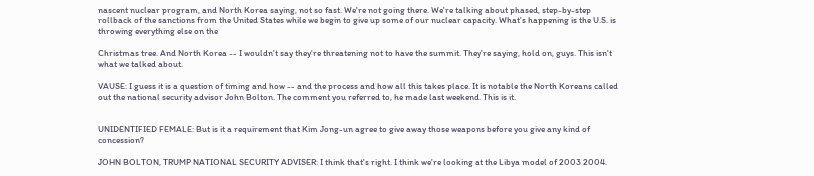nascent nuclear program, and North Korea saying, not so fast. We're not going there. We're talking about phased, step-by-step rollback of the sanctions from the United States while we begin to give up some of our nuclear capacity. What's happening is the U.S. is throwing everything else on the

Christmas tree. And North Korea -- I wouldn't say they're threatening not to have the summit. They're saying, hold on, guys. This isn't what we talked about.

VAUSE: I guess it is a question of timing and how -- and the process and how all this takes place. It is notable the North Koreans called out the national security advisor John Bolton. The comment you referred to, he made last weekend. This is it.


UNIDENTIFIED FEMALE: But is it a requirement that Kim Jong-un agree to give away those weapons before you give any kind of concession?

JOHN BOLTON, TRUMP NATIONAL SECURITY ADVISER: I think that's right. I think we're looking at the Libya model of 2003 2004.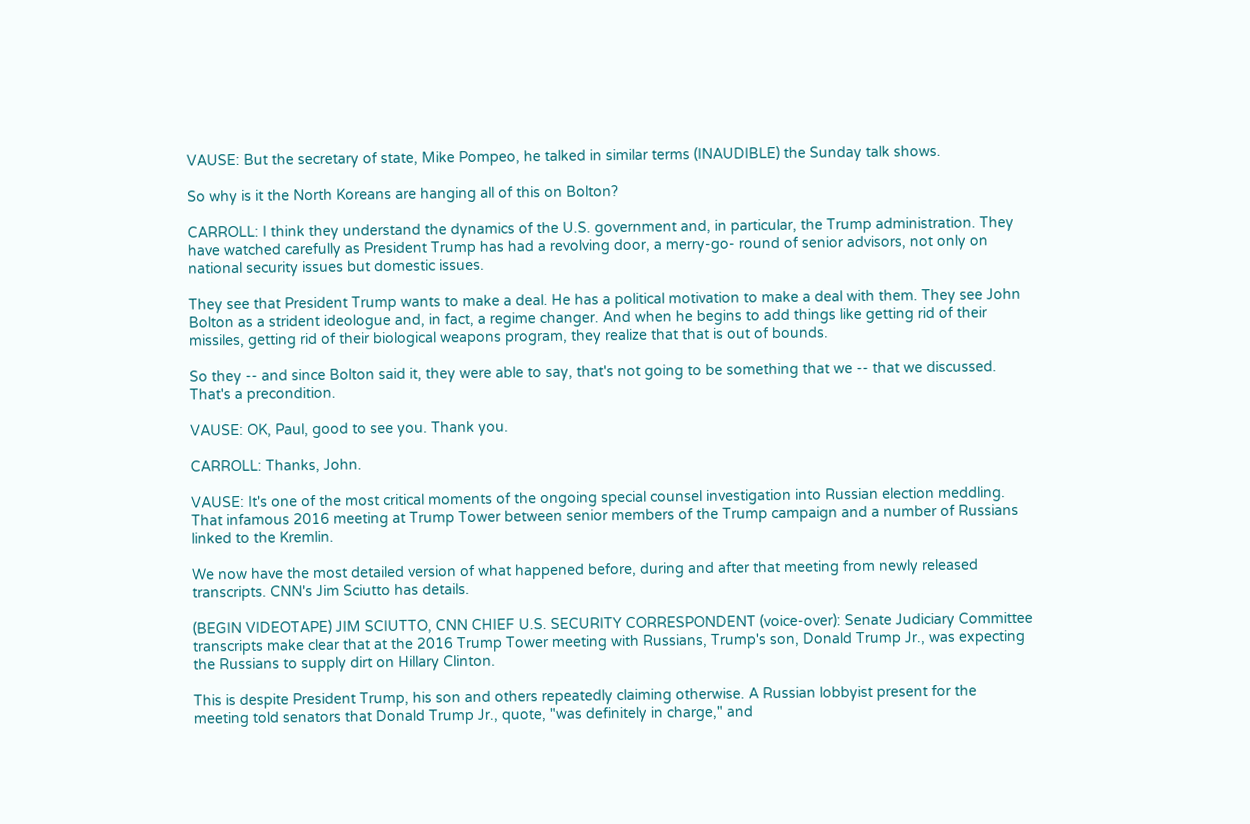VAUSE: But the secretary of state, Mike Pompeo, he talked in similar terms (INAUDIBLE) the Sunday talk shows.

So why is it the North Koreans are hanging all of this on Bolton?

CARROLL: I think they understand the dynamics of the U.S. government and, in particular, the Trump administration. They have watched carefully as President Trump has had a revolving door, a merry-go- round of senior advisors, not only on national security issues but domestic issues.

They see that President Trump wants to make a deal. He has a political motivation to make a deal with them. They see John Bolton as a strident ideologue and, in fact, a regime changer. And when he begins to add things like getting rid of their missiles, getting rid of their biological weapons program, they realize that that is out of bounds.

So they -- and since Bolton said it, they were able to say, that's not going to be something that we -- that we discussed. That's a precondition.

VAUSE: OK, Paul, good to see you. Thank you.

CARROLL: Thanks, John.

VAUSE: It's one of the most critical moments of the ongoing special counsel investigation into Russian election meddling. That infamous 2016 meeting at Trump Tower between senior members of the Trump campaign and a number of Russians linked to the Kremlin.

We now have the most detailed version of what happened before, during and after that meeting from newly released transcripts. CNN's Jim Sciutto has details.

(BEGIN VIDEOTAPE) JIM SCIUTTO, CNN CHIEF U.S. SECURITY CORRESPONDENT (voice-over): Senate Judiciary Committee transcripts make clear that at the 2016 Trump Tower meeting with Russians, Trump's son, Donald Trump Jr., was expecting the Russians to supply dirt on Hillary Clinton.

This is despite President Trump, his son and others repeatedly claiming otherwise. A Russian lobbyist present for the meeting told senators that Donald Trump Jr., quote, "was definitely in charge," and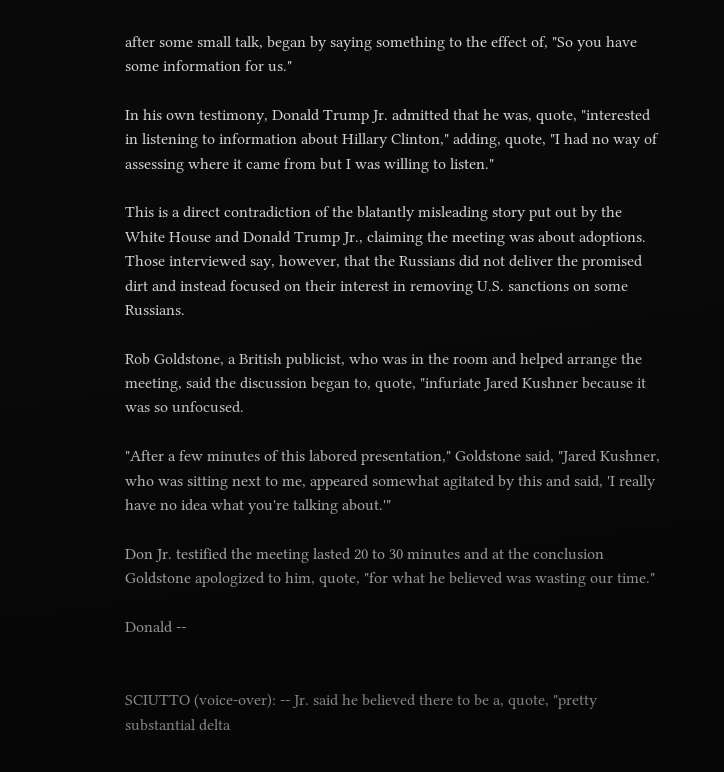after some small talk, began by saying something to the effect of, "So you have some information for us."

In his own testimony, Donald Trump Jr. admitted that he was, quote, "interested in listening to information about Hillary Clinton," adding, quote, "I had no way of assessing where it came from but I was willing to listen."

This is a direct contradiction of the blatantly misleading story put out by the White House and Donald Trump Jr., claiming the meeting was about adoptions. Those interviewed say, however, that the Russians did not deliver the promised dirt and instead focused on their interest in removing U.S. sanctions on some Russians.

Rob Goldstone, a British publicist, who was in the room and helped arrange the meeting, said the discussion began to, quote, "infuriate Jared Kushner because it was so unfocused.

"After a few minutes of this labored presentation," Goldstone said, "Jared Kushner, who was sitting next to me, appeared somewhat agitated by this and said, 'I really have no idea what you're talking about.'"

Don Jr. testified the meeting lasted 20 to 30 minutes and at the conclusion Goldstone apologized to him, quote, "for what he believed was wasting our time."

Donald --


SCIUTTO (voice-over): -- Jr. said he believed there to be a, quote, "pretty substantial delta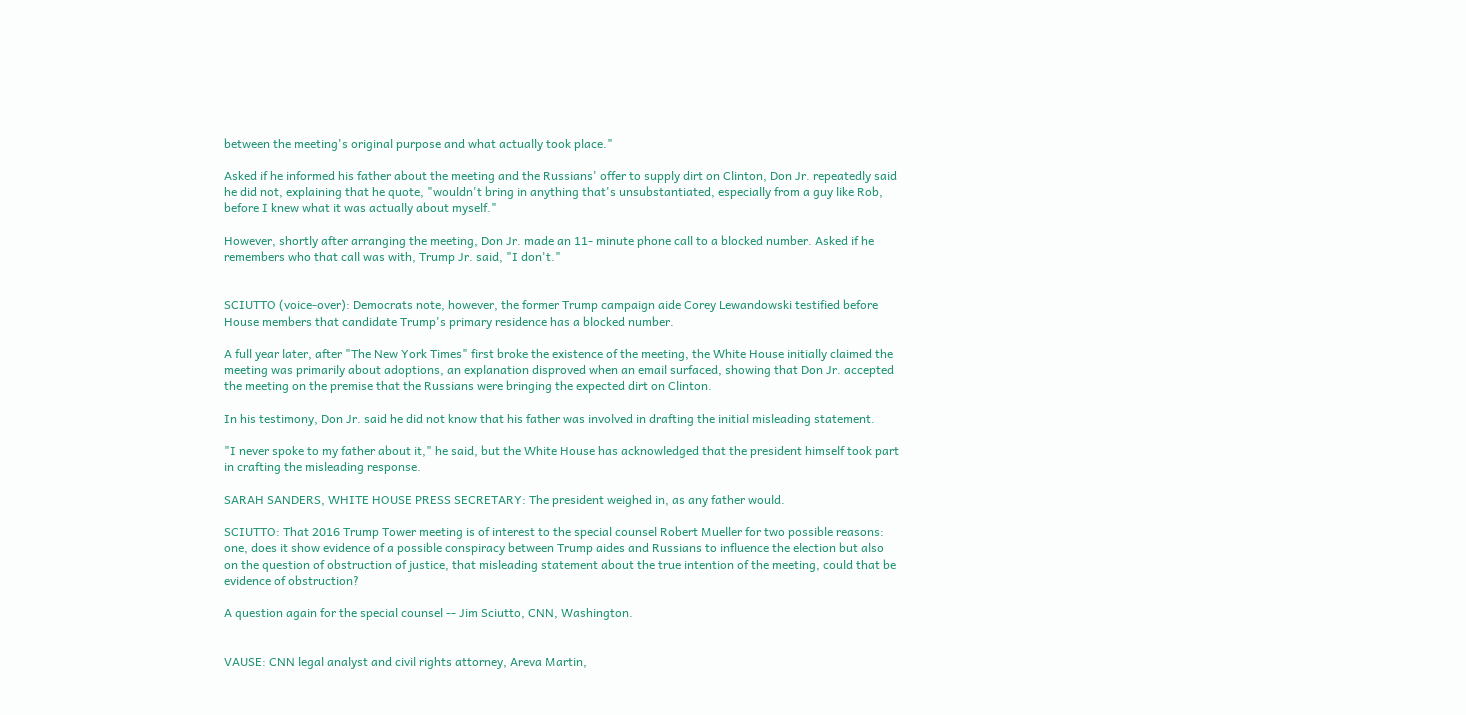between the meeting's original purpose and what actually took place."

Asked if he informed his father about the meeting and the Russians' offer to supply dirt on Clinton, Don Jr. repeatedly said he did not, explaining that he quote, "wouldn't bring in anything that's unsubstantiated, especially from a guy like Rob, before I knew what it was actually about myself."

However, shortly after arranging the meeting, Don Jr. made an 11- minute phone call to a blocked number. Asked if he remembers who that call was with, Trump Jr. said, "I don't."


SCIUTTO (voice-over): Democrats note, however, the former Trump campaign aide Corey Lewandowski testified before House members that candidate Trump's primary residence has a blocked number.

A full year later, after "The New York Times" first broke the existence of the meeting, the White House initially claimed the meeting was primarily about adoptions, an explanation disproved when an email surfaced, showing that Don Jr. accepted the meeting on the premise that the Russians were bringing the expected dirt on Clinton.

In his testimony, Don Jr. said he did not know that his father was involved in drafting the initial misleading statement.

"I never spoke to my father about it," he said, but the White House has acknowledged that the president himself took part in crafting the misleading response.

SARAH SANDERS, WHITE HOUSE PRESS SECRETARY: The president weighed in, as any father would.

SCIUTTO: That 2016 Trump Tower meeting is of interest to the special counsel Robert Mueller for two possible reasons: one, does it show evidence of a possible conspiracy between Trump aides and Russians to influence the election but also on the question of obstruction of justice, that misleading statement about the true intention of the meeting, could that be evidence of obstruction?

A question again for the special counsel -- Jim Sciutto, CNN, Washington.


VAUSE: CNN legal analyst and civil rights attorney, Areva Martin,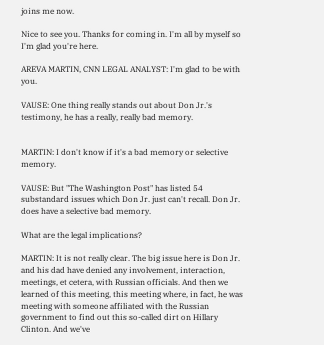joins me now.

Nice to see you. Thanks for coming in. I'm all by myself so I'm glad you're here.

AREVA MARTIN, CNN LEGAL ANALYST: I'm glad to be with you.

VAUSE: One thing really stands out about Don Jr.'s testimony, he has a really, really bad memory.


MARTIN: I don't know if it's a bad memory or selective memory.

VAUSE: But "The Washington Post" has listed 54 substandard issues which Don Jr. just can't recall. Don Jr. does have a selective bad memory.

What are the legal implications?

MARTIN: It is not really clear. The big issue here is Don Jr. and his dad have denied any involvement, interaction, meetings, et cetera, with Russian officials. And then we learned of this meeting, this meeting where, in fact, he was meeting with someone affiliated with the Russian government to find out this so-called dirt on Hillary Clinton. And we've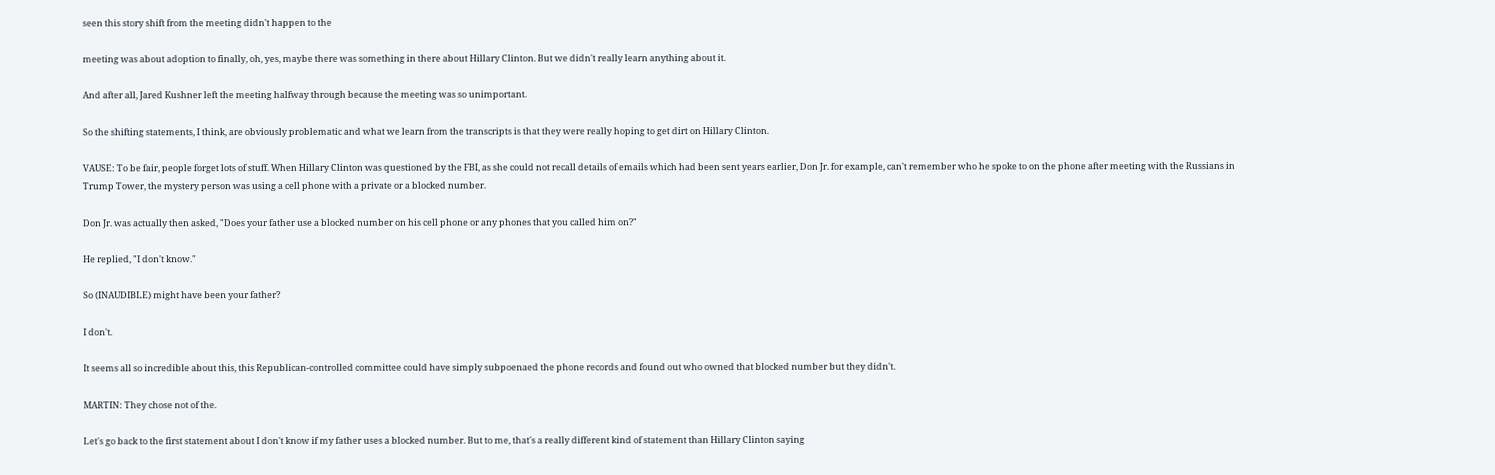seen this story shift from the meeting didn't happen to the

meeting was about adoption to finally, oh, yes, maybe there was something in there about Hillary Clinton. But we didn't really learn anything about it.

And after all, Jared Kushner left the meeting halfway through because the meeting was so unimportant.

So the shifting statements, I think, are obviously problematic and what we learn from the transcripts is that they were really hoping to get dirt on Hillary Clinton.

VAUSE: To be fair, people forget lots of stuff. When Hillary Clinton was questioned by the FBI, as she could not recall details of emails which had been sent years earlier, Don Jr. for example, can't remember who he spoke to on the phone after meeting with the Russians in Trump Tower, the mystery person was using a cell phone with a private or a blocked number.

Don Jr. was actually then asked, "Does your father use a blocked number on his cell phone or any phones that you called him on?"

He replied, "I don't know."

So (INAUDIBLE) might have been your father?

I don't.

It seems all so incredible about this, this Republican-controlled committee could have simply subpoenaed the phone records and found out who owned that blocked number but they didn't.

MARTIN: They chose not of the.

Let's go back to the first statement about I don't know if my father uses a blocked number. But to me, that's a really different kind of statement than Hillary Clinton saying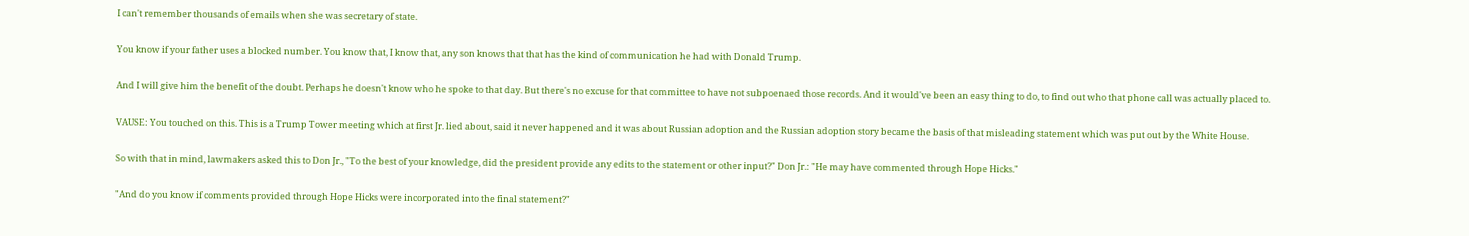I can't remember thousands of emails when she was secretary of state.

You know if your father uses a blocked number. You know that, I know that, any son knows that that has the kind of communication he had with Donald Trump.

And I will give him the benefit of the doubt. Perhaps he doesn't know who he spoke to that day. But there's no excuse for that committee to have not subpoenaed those records. And it would've been an easy thing to do, to find out who that phone call was actually placed to.

VAUSE: You touched on this. This is a Trump Tower meeting which at first Jr. lied about, said it never happened and it was about Russian adoption and the Russian adoption story became the basis of that misleading statement which was put out by the White House.

So with that in mind, lawmakers asked this to Don Jr., "To the best of your knowledge, did the president provide any edits to the statement or other input?" Don Jr.: "He may have commented through Hope Hicks."

"And do you know if comments provided through Hope Hicks were incorporated into the final statement?"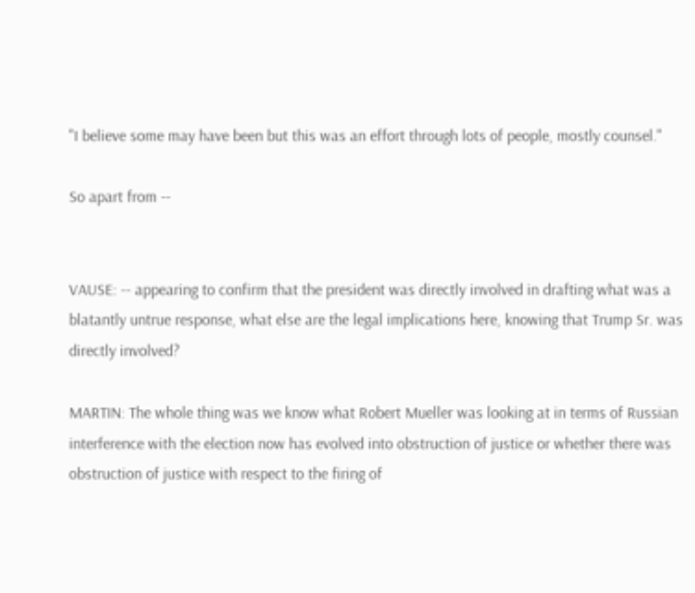"I believe some may have been but this was an effort through lots of people, mostly counsel."

So apart from --


VAUSE: -- appearing to confirm that the president was directly involved in drafting what was a blatantly untrue response, what else are the legal implications here, knowing that Trump Sr. was directly involved?

MARTIN: The whole thing was we know what Robert Mueller was looking at in terms of Russian interference with the election now has evolved into obstruction of justice or whether there was obstruction of justice with respect to the firing of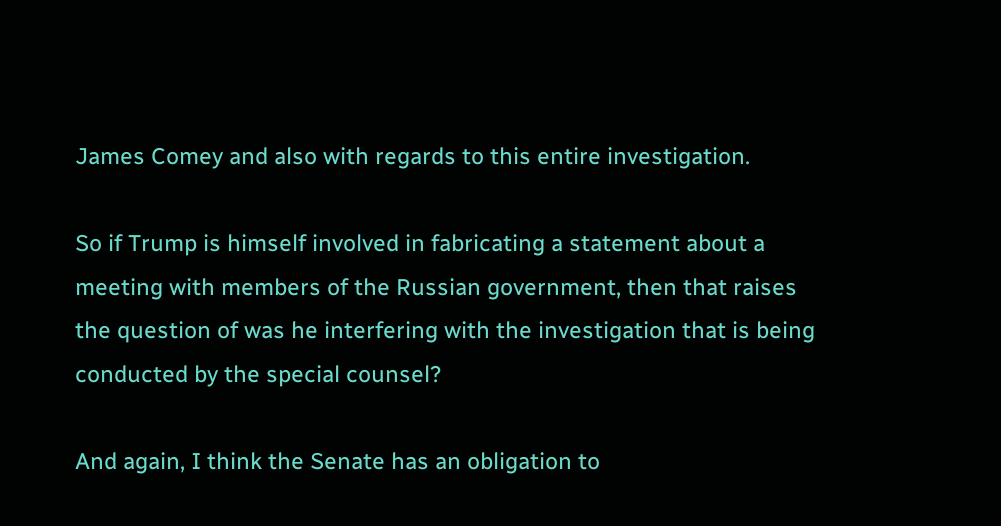James Comey and also with regards to this entire investigation.

So if Trump is himself involved in fabricating a statement about a meeting with members of the Russian government, then that raises the question of was he interfering with the investigation that is being conducted by the special counsel?

And again, I think the Senate has an obligation to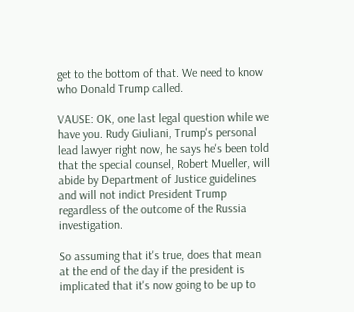get to the bottom of that. We need to know who Donald Trump called.

VAUSE: OK, one last legal question while we have you. Rudy Giuliani, Trump's personal lead lawyer right now, he says he's been told that the special counsel, Robert Mueller, will abide by Department of Justice guidelines and will not indict President Trump regardless of the outcome of the Russia investigation.

So assuming that it's true, does that mean at the end of the day if the president is implicated that it's now going to be up to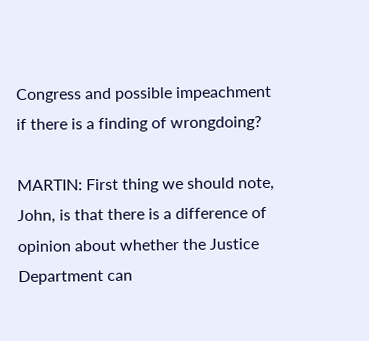Congress and possible impeachment if there is a finding of wrongdoing?

MARTIN: First thing we should note, John, is that there is a difference of opinion about whether the Justice Department can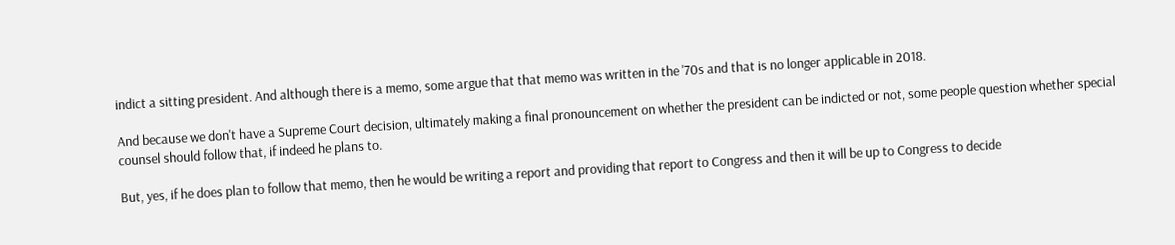indict a sitting president. And although there is a memo, some argue that that memo was written in the '70s and that is no longer applicable in 2018.

And because we don't have a Supreme Court decision, ultimately making a final pronouncement on whether the president can be indicted or not, some people question whether special counsel should follow that, if indeed he plans to.

But, yes, if he does plan to follow that memo, then he would be writing a report and providing that report to Congress and then it will be up to Congress to decide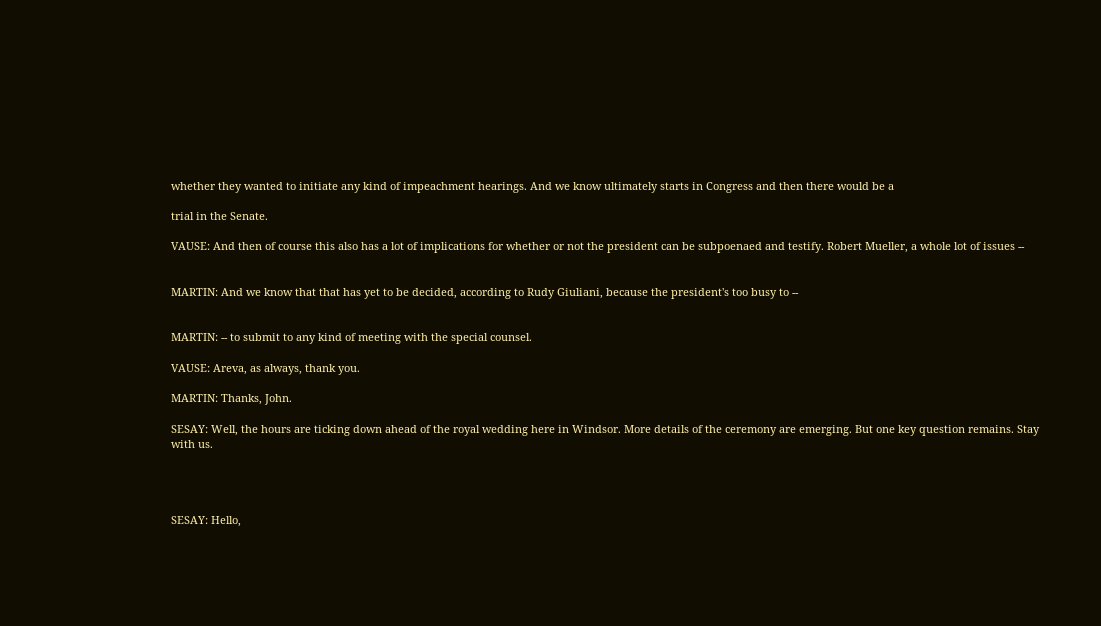whether they wanted to initiate any kind of impeachment hearings. And we know ultimately starts in Congress and then there would be a

trial in the Senate.

VAUSE: And then of course this also has a lot of implications for whether or not the president can be subpoenaed and testify. Robert Mueller, a whole lot of issues --


MARTIN: And we know that that has yet to be decided, according to Rudy Giuliani, because the president's too busy to --


MARTIN: -- to submit to any kind of meeting with the special counsel.

VAUSE: Areva, as always, thank you.

MARTIN: Thanks, John.

SESAY: Well, the hours are ticking down ahead of the royal wedding here in Windsor. More details of the ceremony are emerging. But one key question remains. Stay with us.




SESAY: Hello,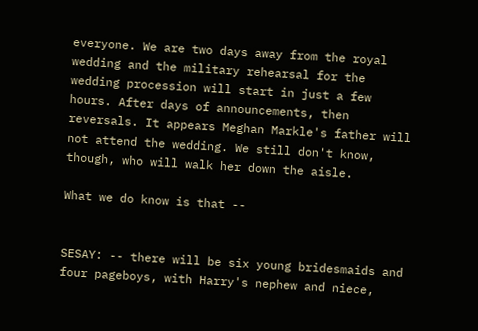everyone. We are two days away from the royal wedding and the military rehearsal for the wedding procession will start in just a few hours. After days of announcements, then reversals. It appears Meghan Markle's father will not attend the wedding. We still don't know, though, who will walk her down the aisle.

What we do know is that --


SESAY: -- there will be six young bridesmaids and four pageboys, with Harry's nephew and niece,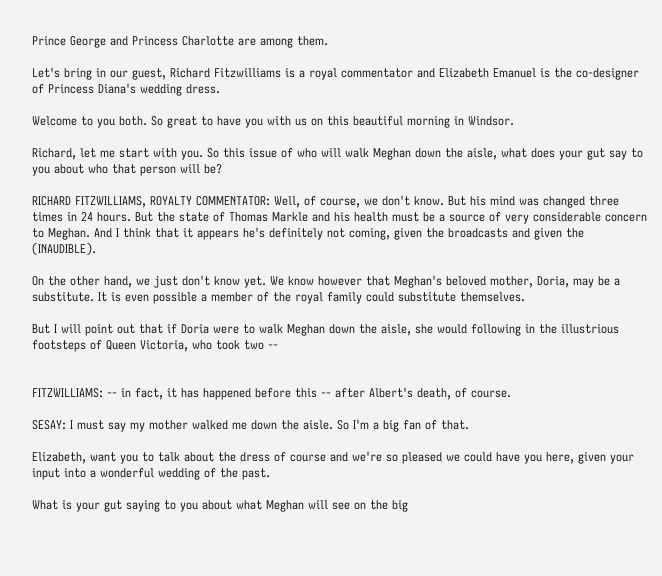Prince George and Princess Charlotte are among them.

Let's bring in our guest, Richard Fitzwilliams is a royal commentator and Elizabeth Emanuel is the co-designer of Princess Diana's wedding dress.

Welcome to you both. So great to have you with us on this beautiful morning in Windsor.

Richard, let me start with you. So this issue of who will walk Meghan down the aisle, what does your gut say to you about who that person will be?

RICHARD FITZWILLIAMS, ROYALTY COMMENTATOR: Well, of course, we don't know. But his mind was changed three times in 24 hours. But the state of Thomas Markle and his health must be a source of very considerable concern to Meghan. And I think that it appears he's definitely not coming, given the broadcasts and given the (INAUDIBLE).

On the other hand, we just don't know yet. We know however that Meghan's beloved mother, Doria, may be a substitute. It is even possible a member of the royal family could substitute themselves.

But I will point out that if Doria were to walk Meghan down the aisle, she would following in the illustrious footsteps of Queen Victoria, who took two --


FITZWILLIAMS: -- in fact, it has happened before this -- after Albert's death, of course.

SESAY: I must say my mother walked me down the aisle. So I'm a big fan of that.

Elizabeth, want you to talk about the dress of course and we're so pleased we could have you here, given your input into a wonderful wedding of the past.

What is your gut saying to you about what Meghan will see on the big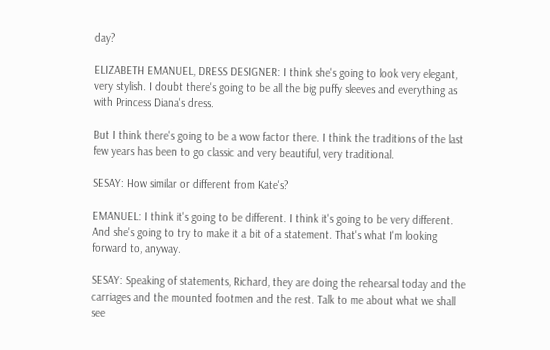day?

ELIZABETH EMANUEL, DRESS DESIGNER: I think she's going to look very elegant, very stylish. I doubt there's going to be all the big puffy sleeves and everything as with Princess Diana's dress.

But I think there's going to be a wow factor there. I think the traditions of the last few years has been to go classic and very beautiful, very traditional.

SESAY: How similar or different from Kate's?

EMANUEL: I think it's going to be different. I think it's going to be very different. And she's going to try to make it a bit of a statement. That's what I'm looking forward to, anyway.

SESAY: Speaking of statements, Richard, they are doing the rehearsal today and the carriages and the mounted footmen and the rest. Talk to me about what we shall see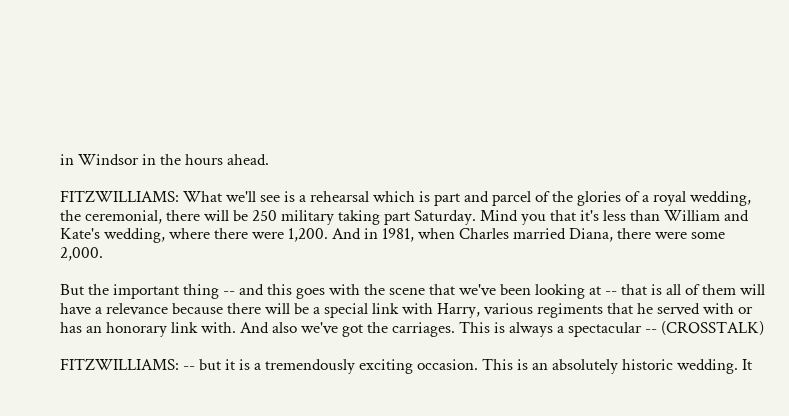in Windsor in the hours ahead.

FITZWILLIAMS: What we'll see is a rehearsal which is part and parcel of the glories of a royal wedding, the ceremonial, there will be 250 military taking part Saturday. Mind you that it's less than William and Kate's wedding, where there were 1,200. And in 1981, when Charles married Diana, there were some 2,000.

But the important thing -- and this goes with the scene that we've been looking at -- that is all of them will have a relevance because there will be a special link with Harry, various regiments that he served with or has an honorary link with. And also we've got the carriages. This is always a spectacular -- (CROSSTALK)

FITZWILLIAMS: -- but it is a tremendously exciting occasion. This is an absolutely historic wedding. It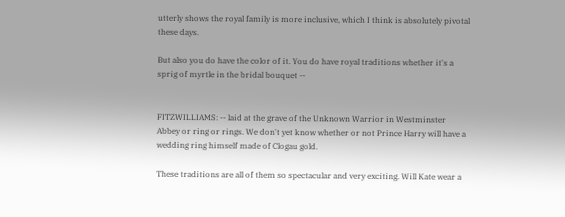utterly shows the royal family is more inclusive, which I think is absolutely pivotal these days.

But also you do have the color of it. You do have royal traditions whether it's a sprig of myrtle in the bridal bouquet --


FITZWILLIAMS: -- laid at the grave of the Unknown Warrior in Westminster Abbey or ring or rings. We don't yet know whether or not Prince Harry will have a wedding ring himself made of Clogau gold.

These traditions are all of them so spectacular and very exciting. Will Kate wear a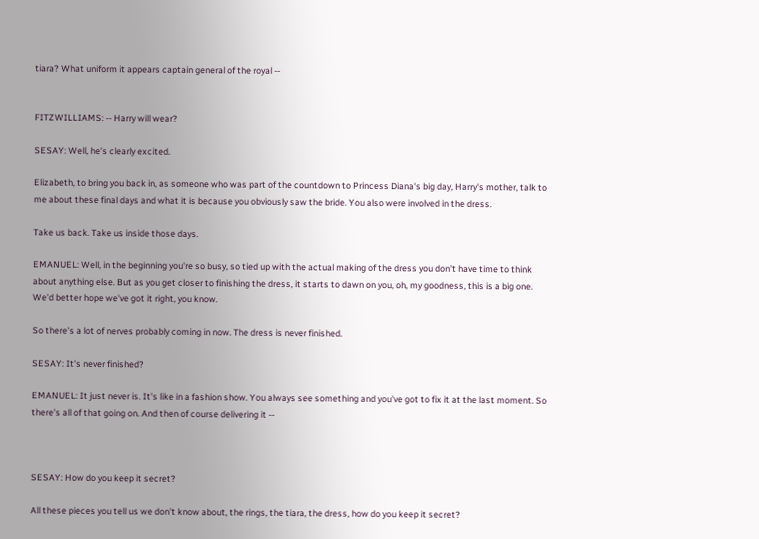tiara? What uniform it appears captain general of the royal --


FITZWILLIAMS: -- Harry will wear?

SESAY: Well, he's clearly excited.

Elizabeth, to bring you back in, as someone who was part of the countdown to Princess Diana's big day, Harry's mother, talk to me about these final days and what it is because you obviously saw the bride. You also were involved in the dress.

Take us back. Take us inside those days.

EMANUEL: Well, in the beginning you're so busy, so tied up with the actual making of the dress you don't have time to think about anything else. But as you get closer to finishing the dress, it starts to dawn on you, oh, my goodness, this is a big one. We'd better hope we've got it right, you know.

So there's a lot of nerves probably coming in now. The dress is never finished.

SESAY: It's never finished?

EMANUEL: It just never is. It's like in a fashion show. You always see something and you've got to fix it at the last moment. So there's all of that going on. And then of course delivering it --



SESAY: How do you keep it secret?

All these pieces you tell us we don't know about, the rings, the tiara, the dress, how do you keep it secret?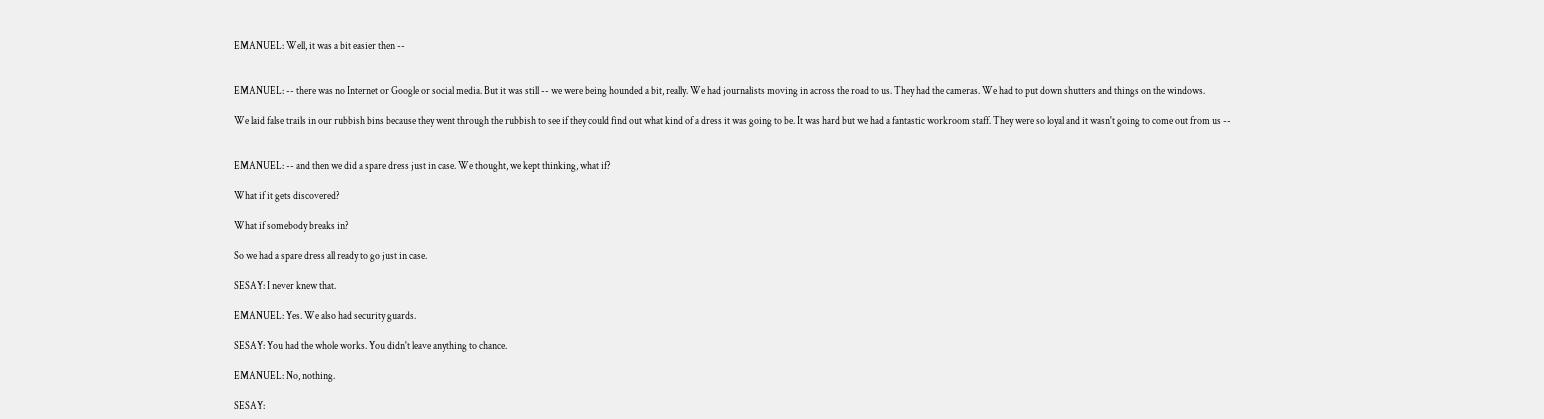EMANUEL: Well, it was a bit easier then --


EMANUEL: -- there was no Internet or Google or social media. But it was still -- we were being hounded a bit, really. We had journalists moving in across the road to us. They had the cameras. We had to put down shutters and things on the windows.

We laid false trails in our rubbish bins because they went through the rubbish to see if they could find out what kind of a dress it was going to be. It was hard but we had a fantastic workroom staff. They were so loyal and it wasn't going to come out from us --


EMANUEL: -- and then we did a spare dress just in case. We thought, we kept thinking, what if?

What if it gets discovered?

What if somebody breaks in?

So we had a spare dress all ready to go just in case.

SESAY: I never knew that.

EMANUEL: Yes. We also had security guards.

SESAY: You had the whole works. You didn't leave anything to chance.

EMANUEL: No, nothing.

SESAY: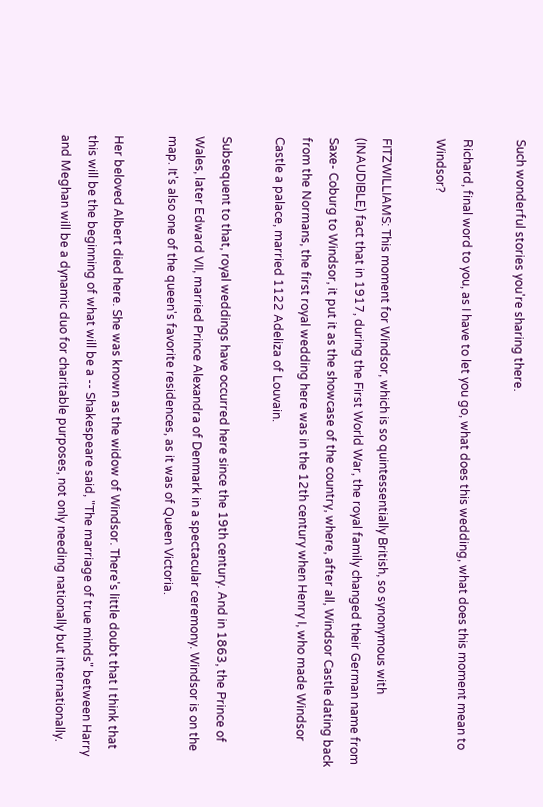Such wonderful stories you're sharing there.

Richard, final word to you, as I have to let you go, what does this wedding, what does this moment mean to Windsor?

FITZWILLIAMS: This moment for Windsor, which is so quintessentially British, so synonymous with (INAUDIBLE) fact that in 1917, during the First World War, the royal family changed their German name from Saxe- Coburg to Windsor, it put it as the showcase of the country, where, after all, Windsor Castle dating back from the Normans, the first royal wedding here was in the 12th century when Henry I, who made Windsor Castle a palace, married 1122 Adeliza of Louvain.

Subsequent to that, royal weddings have occurred here since the 19th century. And in 1863, the Prince of Wales, later Edward VII, married Prince Alexandra of Denmark in a spectacular ceremony. Windsor is on the map. It's also one of the queen's favorite residences, as it was of Queen Victoria.

Her beloved Albert died here. She was known as the widow of Windsor. There's little doubt that I think that this will be the beginning of what will be a -- Shakespeare said, "The marriage of true minds" between Harry and Meghan will be a dynamic duo for charitable purposes, not only needing nationally but internationally.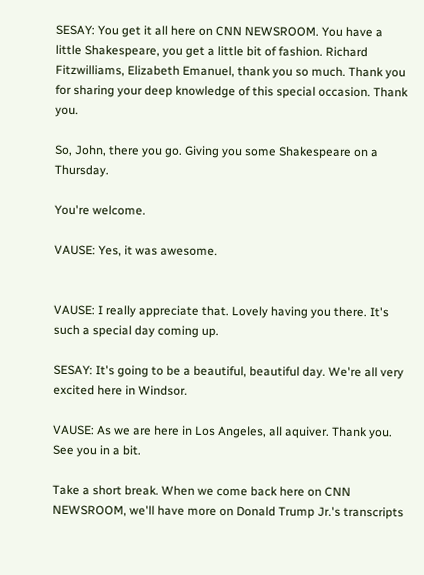SESAY: You get it all here on CNN NEWSROOM. You have a little Shakespeare, you get a little bit of fashion. Richard Fitzwilliams, Elizabeth Emanuel, thank you so much. Thank you for sharing your deep knowledge of this special occasion. Thank you.

So, John, there you go. Giving you some Shakespeare on a Thursday.

You're welcome.

VAUSE: Yes, it was awesome.


VAUSE: I really appreciate that. Lovely having you there. It's such a special day coming up.

SESAY: It's going to be a beautiful, beautiful day. We're all very excited here in Windsor.

VAUSE: As we are here in Los Angeles, all aquiver. Thank you. See you in a bit.

Take a short break. When we come back here on CNN NEWSROOM, we'll have more on Donald Trump Jr.'s transcripts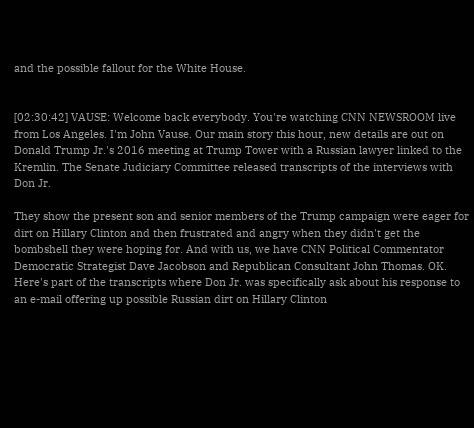and the possible fallout for the White House.


[02:30:42] VAUSE: Welcome back everybody. You're watching CNN NEWSROOM live from Los Angeles. I'm John Vause. Our main story this hour, new details are out on Donald Trump Jr.'s 2016 meeting at Trump Tower with a Russian lawyer linked to the Kremlin. The Senate Judiciary Committee released transcripts of the interviews with Don Jr.

They show the present son and senior members of the Trump campaign were eager for dirt on Hillary Clinton and then frustrated and angry when they didn't get the bombshell they were hoping for. And with us, we have CNN Political Commentator Democratic Strategist Dave Jacobson and Republican Consultant John Thomas. OK. Here's part of the transcripts where Don Jr. was specifically ask about his response to an e-mail offering up possible Russian dirt on Hillary Clinton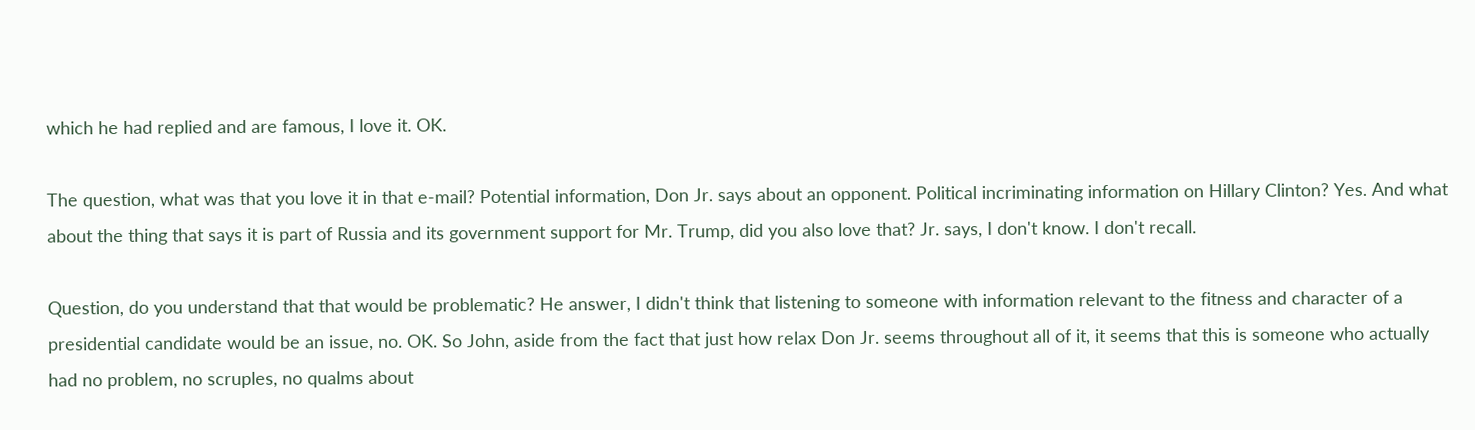which he had replied and are famous, I love it. OK.

The question, what was that you love it in that e-mail? Potential information, Don Jr. says about an opponent. Political incriminating information on Hillary Clinton? Yes. And what about the thing that says it is part of Russia and its government support for Mr. Trump, did you also love that? Jr. says, I don't know. I don't recall.

Question, do you understand that that would be problematic? He answer, I didn't think that listening to someone with information relevant to the fitness and character of a presidential candidate would be an issue, no. OK. So John, aside from the fact that just how relax Don Jr. seems throughout all of it, it seems that this is someone who actually had no problem, no scruples, no qualms about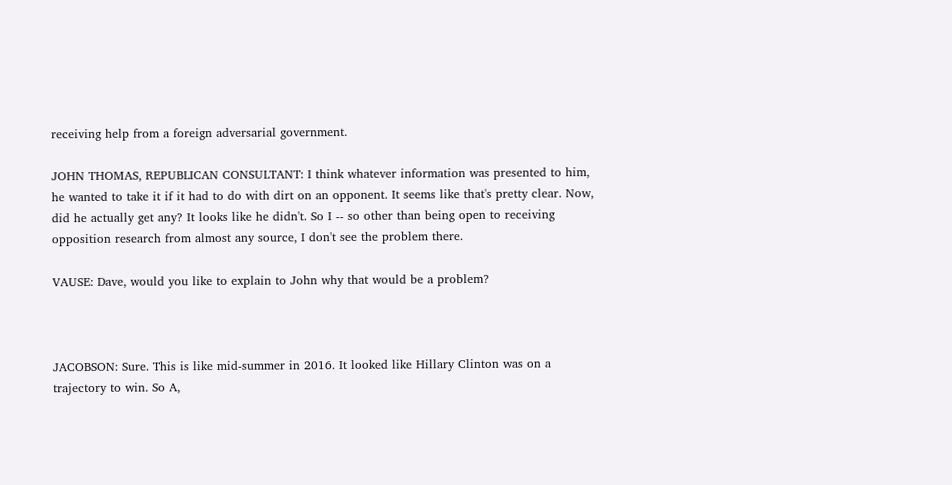receiving help from a foreign adversarial government.

JOHN THOMAS, REPUBLICAN CONSULTANT: I think whatever information was presented to him, he wanted to take it if it had to do with dirt on an opponent. It seems like that's pretty clear. Now, did he actually get any? It looks like he didn't. So I -- so other than being open to receiving opposition research from almost any source, I don't see the problem there.

VAUSE: Dave, would you like to explain to John why that would be a problem?



JACOBSON: Sure. This is like mid-summer in 2016. It looked like Hillary Clinton was on a trajectory to win. So A,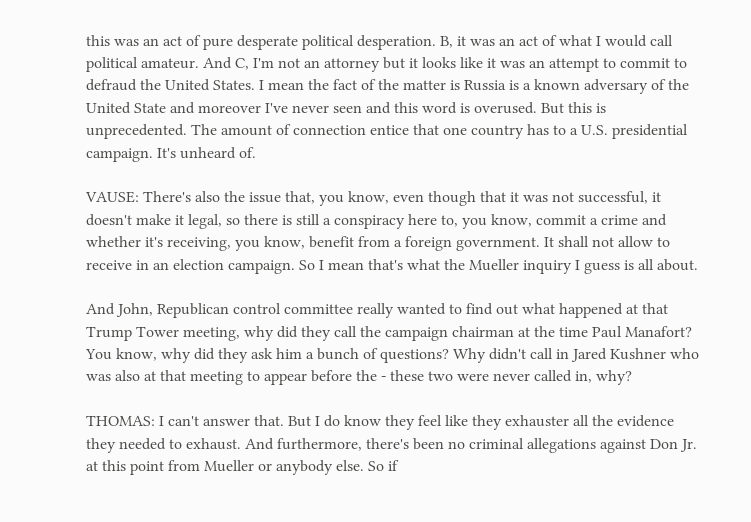this was an act of pure desperate political desperation. B, it was an act of what I would call political amateur. And C, I'm not an attorney but it looks like it was an attempt to commit to defraud the United States. I mean the fact of the matter is Russia is a known adversary of the United State and moreover I've never seen and this word is overused. But this is unprecedented. The amount of connection entice that one country has to a U.S. presidential campaign. It's unheard of.

VAUSE: There's also the issue that, you know, even though that it was not successful, it doesn't make it legal, so there is still a conspiracy here to, you know, commit a crime and whether it's receiving, you know, benefit from a foreign government. It shall not allow to receive in an election campaign. So I mean that's what the Mueller inquiry I guess is all about.

And John, Republican control committee really wanted to find out what happened at that Trump Tower meeting, why did they call the campaign chairman at the time Paul Manafort? You know, why did they ask him a bunch of questions? Why didn't call in Jared Kushner who was also at that meeting to appear before the - these two were never called in, why?

THOMAS: I can't answer that. But I do know they feel like they exhauster all the evidence they needed to exhaust. And furthermore, there's been no criminal allegations against Don Jr. at this point from Mueller or anybody else. So if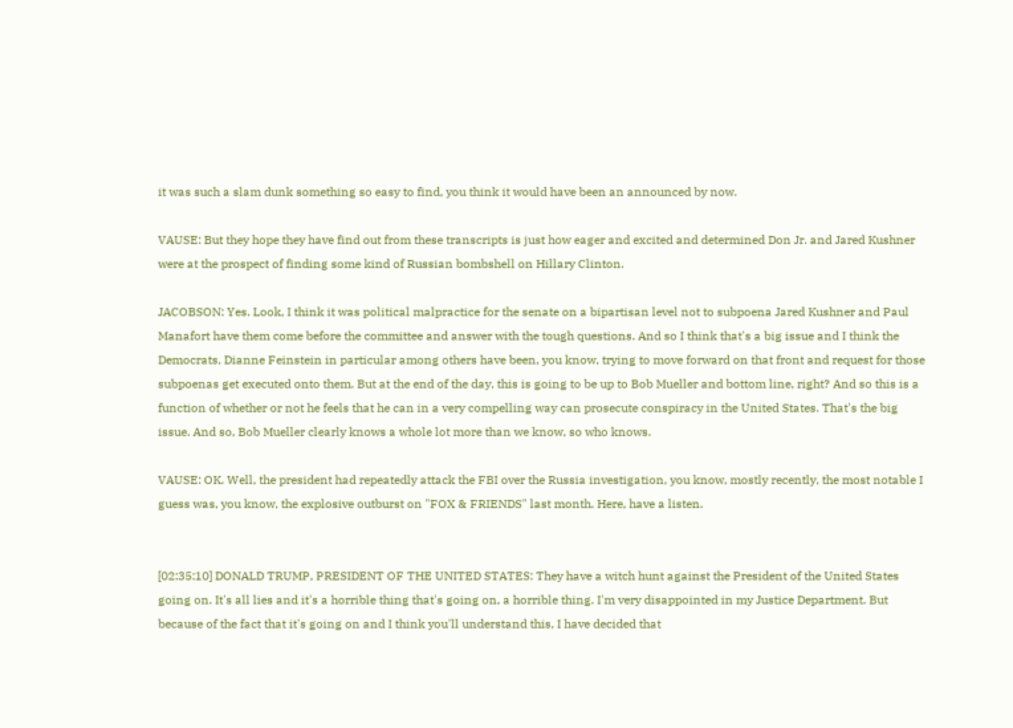it was such a slam dunk something so easy to find, you think it would have been an announced by now.

VAUSE: But they hope they have find out from these transcripts is just how eager and excited and determined Don Jr. and Jared Kushner were at the prospect of finding some kind of Russian bombshell on Hillary Clinton.

JACOBSON: Yes. Look, I think it was political malpractice for the senate on a bipartisan level not to subpoena Jared Kushner and Paul Manafort have them come before the committee and answer with the tough questions. And so I think that's a big issue and I think the Democrats, Dianne Feinstein in particular among others have been, you know, trying to move forward on that front and request for those subpoenas get executed onto them. But at the end of the day, this is going to be up to Bob Mueller and bottom line, right? And so this is a function of whether or not he feels that he can in a very compelling way can prosecute conspiracy in the United States. That's the big issue. And so, Bob Mueller clearly knows a whole lot more than we know, so who knows.

VAUSE: OK. Well, the president had repeatedly attack the FBI over the Russia investigation, you know, mostly recently, the most notable I guess was, you know, the explosive outburst on "FOX & FRIENDS" last month. Here, have a listen.


[02:35:10] DONALD TRUMP, PRESIDENT OF THE UNITED STATES: They have a witch hunt against the President of the United States going on. It's all lies and it's a horrible thing that's going on, a horrible thing. I'm very disappointed in my Justice Department. But because of the fact that it's going on and I think you'll understand this, I have decided that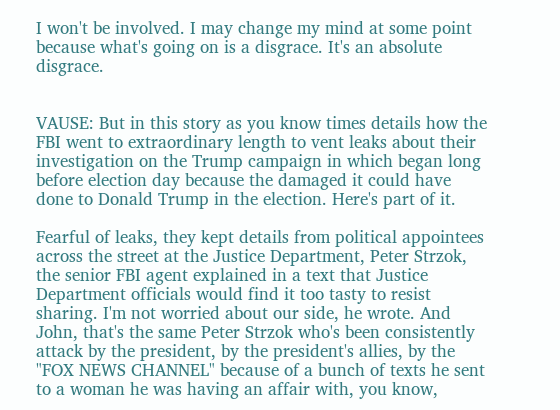I won't be involved. I may change my mind at some point because what's going on is a disgrace. It's an absolute disgrace.


VAUSE: But in this story as you know times details how the FBI went to extraordinary length to vent leaks about their investigation on the Trump campaign in which began long before election day because the damaged it could have done to Donald Trump in the election. Here's part of it.

Fearful of leaks, they kept details from political appointees across the street at the Justice Department, Peter Strzok, the senior FBI agent explained in a text that Justice Department officials would find it too tasty to resist sharing. I'm not worried about our side, he wrote. And John, that's the same Peter Strzok who's been consistently attack by the president, by the president's allies, by the "FOX NEWS CHANNEL" because of a bunch of texts he sent to a woman he was having an affair with, you know,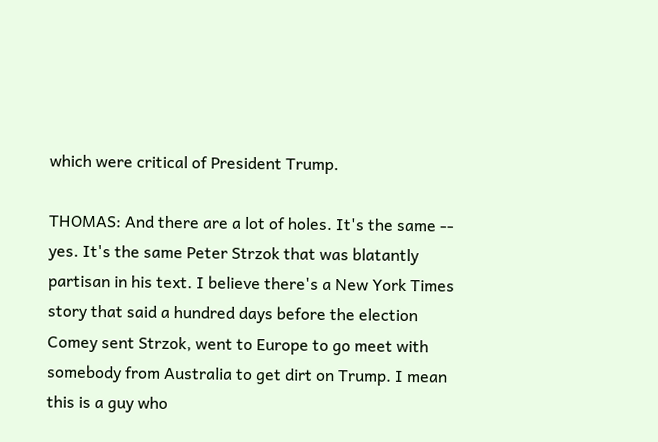which were critical of President Trump.

THOMAS: And there are a lot of holes. It's the same -- yes. It's the same Peter Strzok that was blatantly partisan in his text. I believe there's a New York Times story that said a hundred days before the election Comey sent Strzok, went to Europe to go meet with somebody from Australia to get dirt on Trump. I mean this is a guy who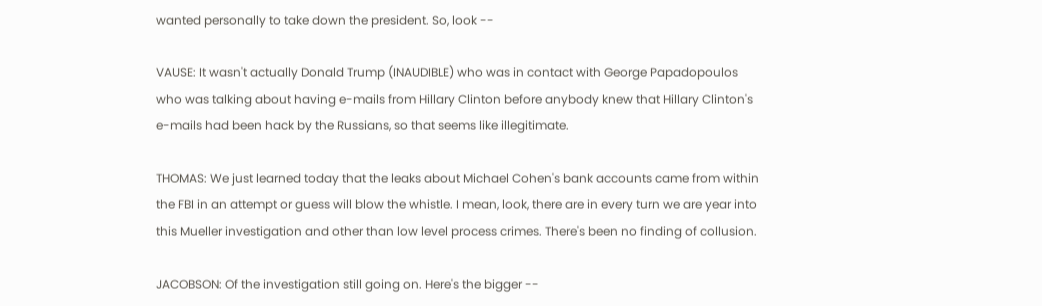wanted personally to take down the president. So, look --

VAUSE: It wasn't actually Donald Trump (INAUDIBLE) who was in contact with George Papadopoulos who was talking about having e-mails from Hillary Clinton before anybody knew that Hillary Clinton's e-mails had been hack by the Russians, so that seems like illegitimate.

THOMAS: We just learned today that the leaks about Michael Cohen's bank accounts came from within the FBI in an attempt or guess will blow the whistle. I mean, look, there are in every turn we are year into this Mueller investigation and other than low level process crimes. There's been no finding of collusion.

JACOBSON: Of the investigation still going on. Here's the bigger --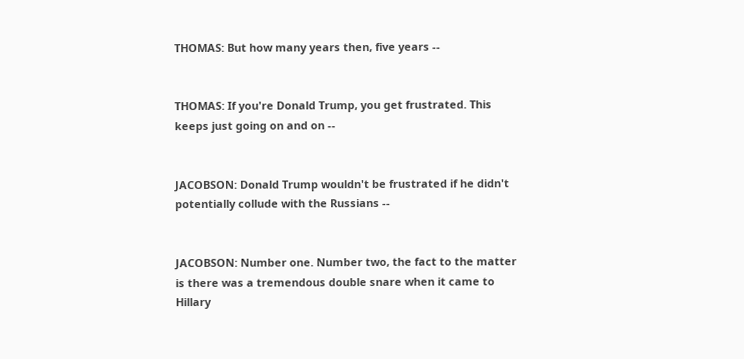THOMAS: But how many years then, five years --


THOMAS: If you're Donald Trump, you get frustrated. This keeps just going on and on --


JACOBSON: Donald Trump wouldn't be frustrated if he didn't potentially collude with the Russians --


JACOBSON: Number one. Number two, the fact to the matter is there was a tremendous double snare when it came to Hillary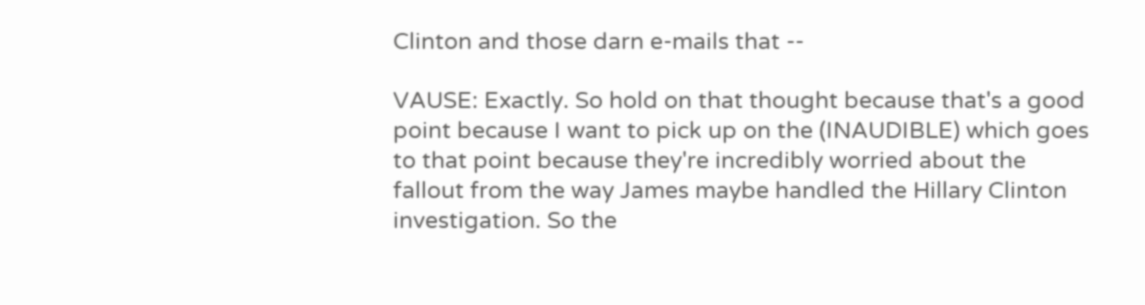Clinton and those darn e-mails that --

VAUSE: Exactly. So hold on that thought because that's a good point because I want to pick up on the (INAUDIBLE) which goes to that point because they're incredibly worried about the fallout from the way James maybe handled the Hillary Clinton investigation. So the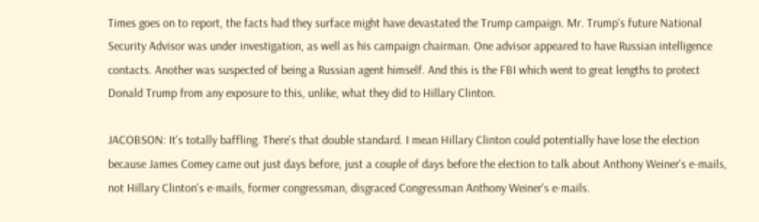Times goes on to report, the facts had they surface might have devastated the Trump campaign. Mr. Trump's future National Security Advisor was under investigation, as well as his campaign chairman. One advisor appeared to have Russian intelligence contacts. Another was suspected of being a Russian agent himself. And this is the FBI which went to great lengths to protect Donald Trump from any exposure to this, unlike, what they did to Hillary Clinton.

JACOBSON: It's totally baffling. There's that double standard. I mean Hillary Clinton could potentially have lose the election because James Comey came out just days before, just a couple of days before the election to talk about Anthony Weiner's e-mails, not Hillary Clinton's e-mails, former congressman, disgraced Congressman Anthony Weiner's e-mails.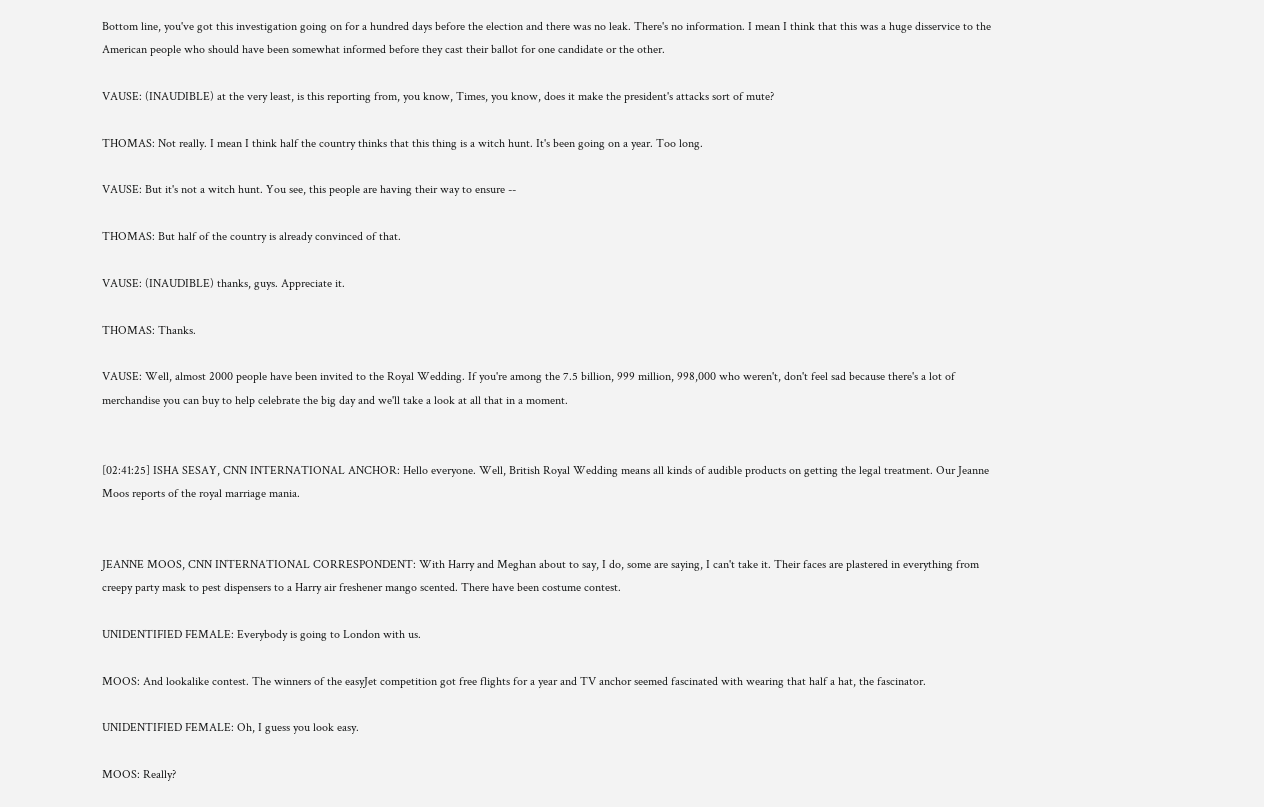Bottom line, you've got this investigation going on for a hundred days before the election and there was no leak. There's no information. I mean I think that this was a huge disservice to the American people who should have been somewhat informed before they cast their ballot for one candidate or the other.

VAUSE: (INAUDIBLE) at the very least, is this reporting from, you know, Times, you know, does it make the president's attacks sort of mute?

THOMAS: Not really. I mean I think half the country thinks that this thing is a witch hunt. It's been going on a year. Too long.

VAUSE: But it's not a witch hunt. You see, this people are having their way to ensure --

THOMAS: But half of the country is already convinced of that.

VAUSE: (INAUDIBLE) thanks, guys. Appreciate it.

THOMAS: Thanks.

VAUSE: Well, almost 2000 people have been invited to the Royal Wedding. If you're among the 7.5 billion, 999 million, 998,000 who weren't, don't feel sad because there's a lot of merchandise you can buy to help celebrate the big day and we'll take a look at all that in a moment.


[02:41:25] ISHA SESAY, CNN INTERNATIONAL ANCHOR: Hello everyone. Well, British Royal Wedding means all kinds of audible products on getting the legal treatment. Our Jeanne Moos reports of the royal marriage mania.


JEANNE MOOS, CNN INTERNATIONAL CORRESPONDENT: With Harry and Meghan about to say, I do, some are saying, I can't take it. Their faces are plastered in everything from creepy party mask to pest dispensers to a Harry air freshener mango scented. There have been costume contest.

UNIDENTIFIED FEMALE: Everybody is going to London with us.

MOOS: And lookalike contest. The winners of the easyJet competition got free flights for a year and TV anchor seemed fascinated with wearing that half a hat, the fascinator.

UNIDENTIFIED FEMALE: Oh, I guess you look easy.

MOOS: Really?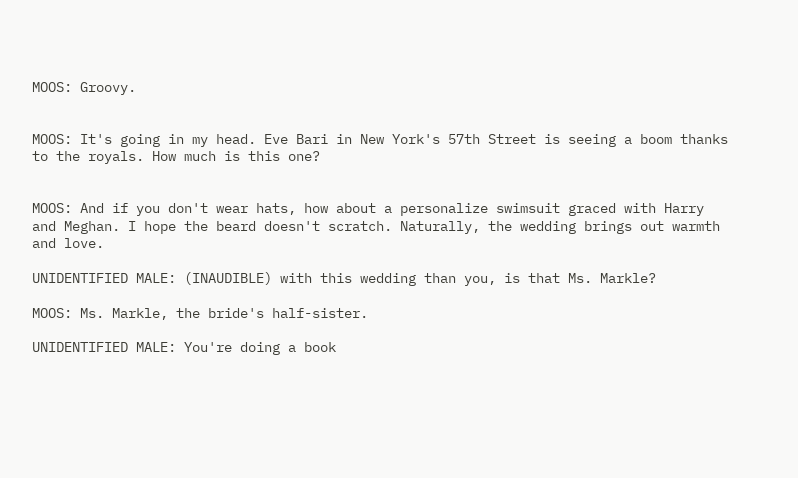MOOS: Groovy.


MOOS: It's going in my head. Eve Bari in New York's 57th Street is seeing a boom thanks to the royals. How much is this one?


MOOS: And if you don't wear hats, how about a personalize swimsuit graced with Harry and Meghan. I hope the beard doesn't scratch. Naturally, the wedding brings out warmth and love.

UNIDENTIFIED MALE: (INAUDIBLE) with this wedding than you, is that Ms. Markle?

MOOS: Ms. Markle, the bride's half-sister.

UNIDENTIFIED MALE: You're doing a book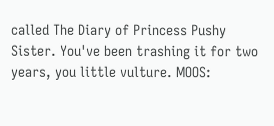called The Diary of Princess Pushy Sister. You've been trashing it for two years, you little vulture. MOOS: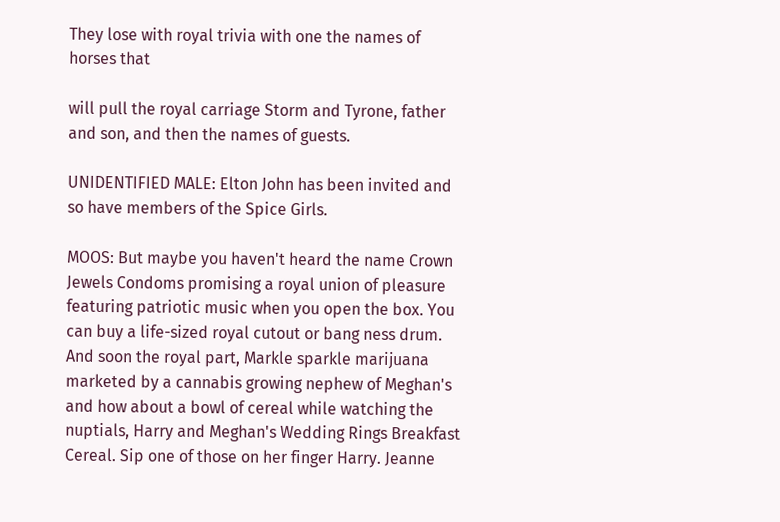They lose with royal trivia with one the names of horses that

will pull the royal carriage Storm and Tyrone, father and son, and then the names of guests.

UNIDENTIFIED MALE: Elton John has been invited and so have members of the Spice Girls.

MOOS: But maybe you haven't heard the name Crown Jewels Condoms promising a royal union of pleasure featuring patriotic music when you open the box. You can buy a life-sized royal cutout or bang ness drum. And soon the royal part, Markle sparkle marijuana marketed by a cannabis growing nephew of Meghan's and how about a bowl of cereal while watching the nuptials, Harry and Meghan's Wedding Rings Breakfast Cereal. Sip one of those on her finger Harry. Jeanne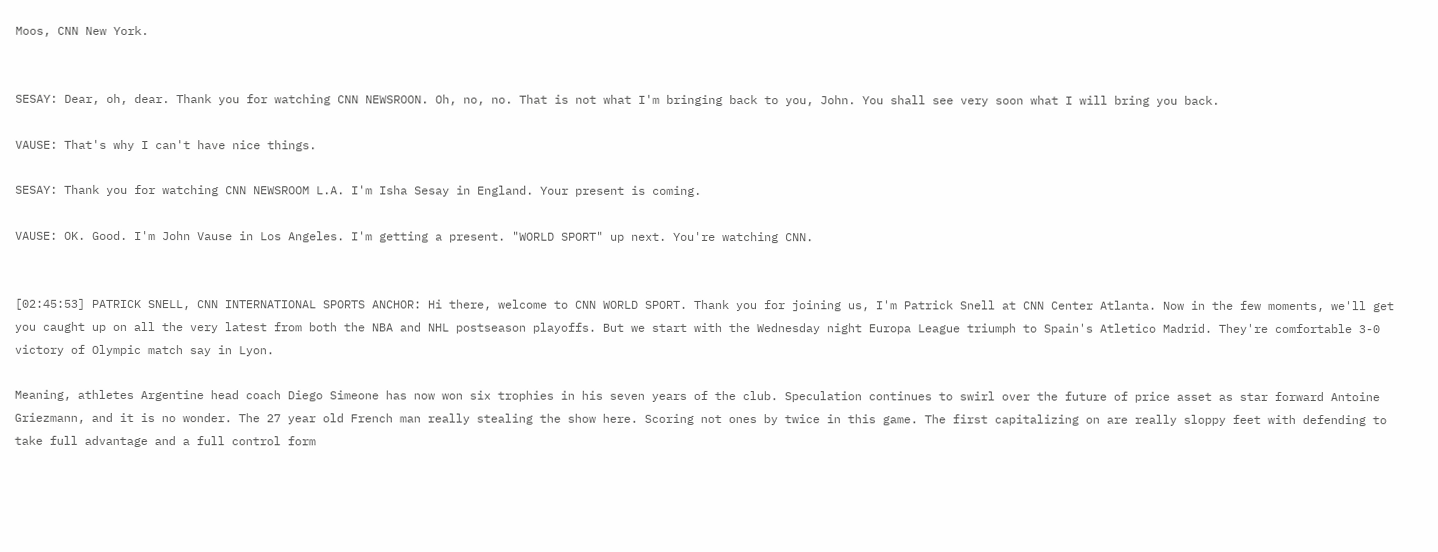Moos, CNN New York.


SESAY: Dear, oh, dear. Thank you for watching CNN NEWSROON. Oh, no, no. That is not what I'm bringing back to you, John. You shall see very soon what I will bring you back.

VAUSE: That's why I can't have nice things.

SESAY: Thank you for watching CNN NEWSROOM L.A. I'm Isha Sesay in England. Your present is coming.

VAUSE: OK. Good. I'm John Vause in Los Angeles. I'm getting a present. "WORLD SPORT" up next. You're watching CNN.


[02:45:53] PATRICK SNELL, CNN INTERNATIONAL SPORTS ANCHOR: Hi there, welcome to CNN WORLD SPORT. Thank you for joining us, I'm Patrick Snell at CNN Center Atlanta. Now in the few moments, we'll get you caught up on all the very latest from both the NBA and NHL postseason playoffs. But we start with the Wednesday night Europa League triumph to Spain's Atletico Madrid. They're comfortable 3-0 victory of Olympic match say in Lyon.

Meaning, athletes Argentine head coach Diego Simeone has now won six trophies in his seven years of the club. Speculation continues to swirl over the future of price asset as star forward Antoine Griezmann, and it is no wonder. The 27 year old French man really stealing the show here. Scoring not ones by twice in this game. The first capitalizing on are really sloppy feet with defending to take full advantage and a full control form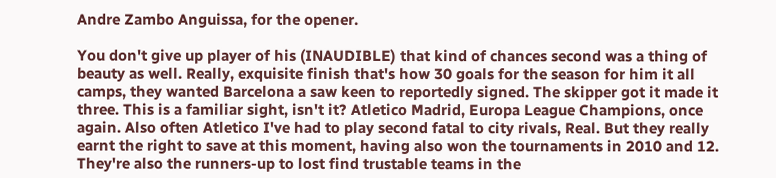Andre Zambo Anguissa, for the opener.

You don't give up player of his (INAUDIBLE) that kind of chances second was a thing of beauty as well. Really, exquisite finish that's how 30 goals for the season for him it all camps, they wanted Barcelona a saw keen to reportedly signed. The skipper got it made it three. This is a familiar sight, isn't it? Atletico Madrid, Europa League Champions, once again. Also often Atletico I've had to play second fatal to city rivals, Real. But they really earnt the right to save at this moment, having also won the tournaments in 2010 and 12. They're also the runners-up to lost find trustable teams in the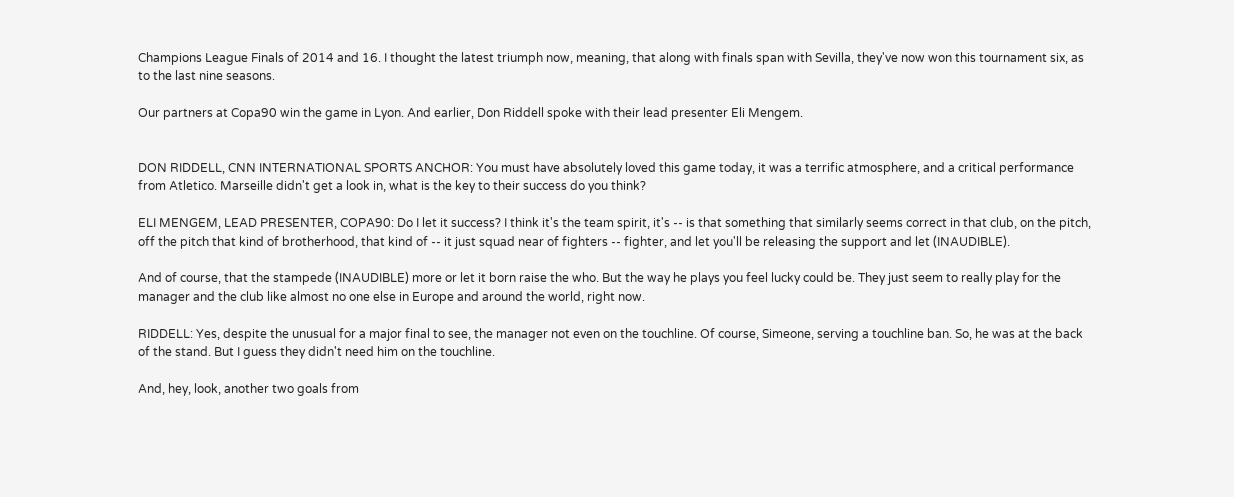Champions League Finals of 2014 and 16. I thought the latest triumph now, meaning, that along with finals span with Sevilla, they've now won this tournament six, as to the last nine seasons.

Our partners at Copa90 win the game in Lyon. And earlier, Don Riddell spoke with their lead presenter Eli Mengem.


DON RIDDELL, CNN INTERNATIONAL SPORTS ANCHOR: You must have absolutely loved this game today, it was a terrific atmosphere, and a critical performance from Atletico. Marseille didn't get a look in, what is the key to their success do you think?

ELI MENGEM, LEAD PRESENTER, COPA90: Do I let it success? I think it's the team spirit, it's -- is that something that similarly seems correct in that club, on the pitch, off the pitch that kind of brotherhood, that kind of -- it just squad near of fighters -- fighter, and let you'll be releasing the support and let (INAUDIBLE).

And of course, that the stampede (INAUDIBLE) more or let it born raise the who. But the way he plays you feel lucky could be. They just seem to really play for the manager and the club like almost no one else in Europe and around the world, right now.

RIDDELL: Yes, despite the unusual for a major final to see, the manager not even on the touchline. Of course, Simeone, serving a touchline ban. So, he was at the back of the stand. But I guess they didn't need him on the touchline.

And, hey, look, another two goals from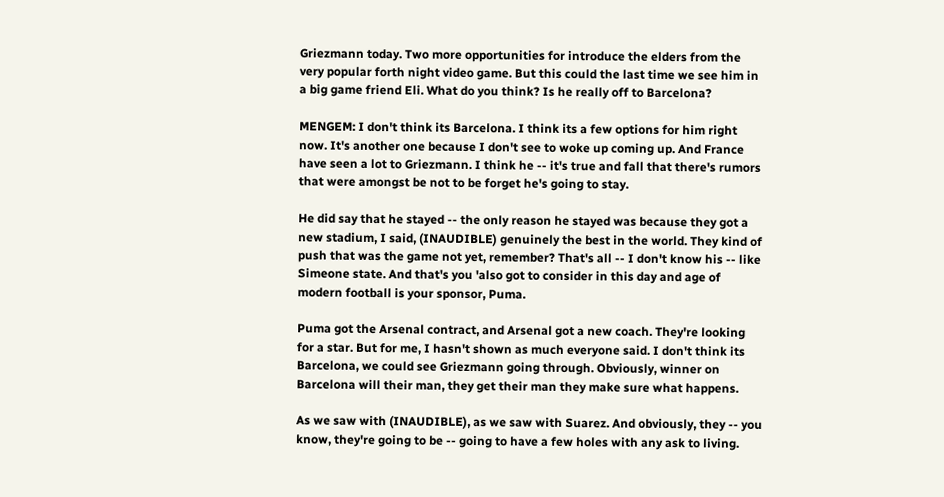Griezmann today. Two more opportunities for introduce the elders from the very popular forth night video game. But this could the last time we see him in a big game friend Eli. What do you think? Is he really off to Barcelona?

MENGEM: I don't think its Barcelona. I think its a few options for him right now. It's another one because I don't see to woke up coming up. And France have seen a lot to Griezmann. I think he -- it's true and fall that there's rumors that were amongst be not to be forget he's going to stay.

He did say that he stayed -- the only reason he stayed was because they got a new stadium, I said, (INAUDIBLE) genuinely the best in the world. They kind of push that was the game not yet, remember? That's all -- I don't know his -- like Simeone state. And that's you 'also got to consider in this day and age of modern football is your sponsor, Puma.

Puma got the Arsenal contract, and Arsenal got a new coach. They're looking for a star. But for me, I hasn't shown as much everyone said. I don't think its Barcelona, we could see Griezmann going through. Obviously, winner on Barcelona will their man, they get their man they make sure what happens.

As we saw with (INAUDIBLE), as we saw with Suarez. And obviously, they -- you know, they're going to be -- going to have a few holes with any ask to living.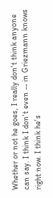Whether or not he goes, I really don't think anyone can say. I think I don't even -- in Griezmann knows right now. I think he's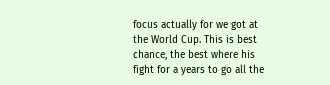focus actually for we got at the World Cup. This is best chance, the best where his fight for a years to go all the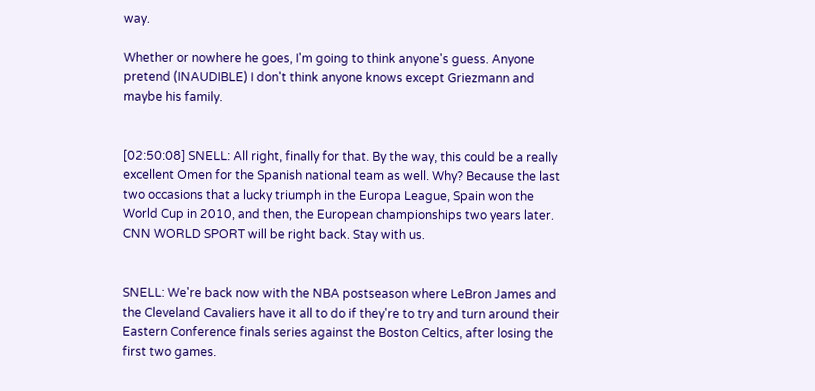way.

Whether or nowhere he goes, I'm going to think anyone's guess. Anyone pretend (INAUDIBLE) I don't think anyone knows except Griezmann and maybe his family.


[02:50:08] SNELL: All right, finally for that. By the way, this could be a really excellent Omen for the Spanish national team as well. Why? Because the last two occasions that a lucky triumph in the Europa League, Spain won the World Cup in 2010, and then, the European championships two years later. CNN WORLD SPORT will be right back. Stay with us.


SNELL: We're back now with the NBA postseason where LeBron James and the Cleveland Cavaliers have it all to do if they're to try and turn around their Eastern Conference finals series against the Boston Celtics, after losing the first two games.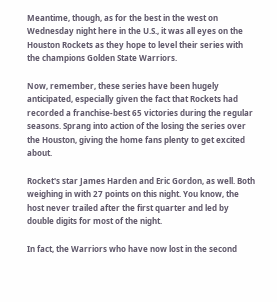Meantime, though, as for the best in the west on Wednesday night here in the U.S., it was all eyes on the Houston Rockets as they hope to level their series with the champions Golden State Warriors.

Now, remember, these series have been hugely anticipated, especially given the fact that Rockets had recorded a franchise-best 65 victories during the regular seasons. Sprang into action of the losing the series over the Houston, giving the home fans plenty to get excited about.

Rocket's star James Harden and Eric Gordon, as well. Both weighing in with 27 points on this night. You know, the host never trailed after the first quarter and led by double digits for most of the night.

In fact, the Warriors who have now lost in the second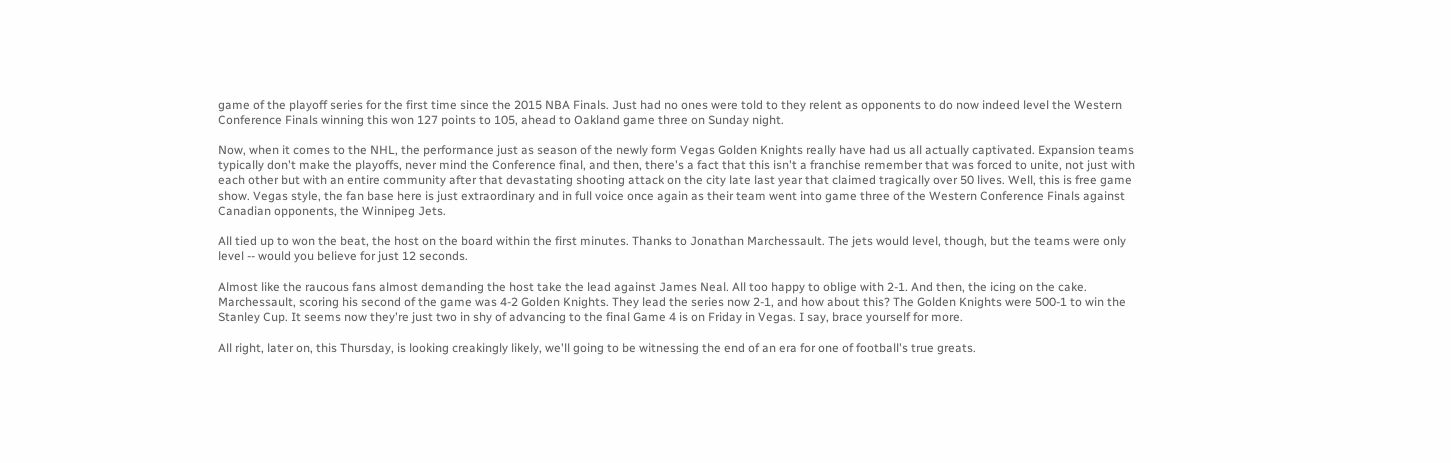game of the playoff series for the first time since the 2015 NBA Finals. Just had no ones were told to they relent as opponents to do now indeed level the Western Conference Finals winning this won 127 points to 105, ahead to Oakland game three on Sunday night.

Now, when it comes to the NHL, the performance just as season of the newly form Vegas Golden Knights really have had us all actually captivated. Expansion teams typically don't make the playoffs, never mind the Conference final, and then, there's a fact that this isn't a franchise remember that was forced to unite, not just with each other but with an entire community after that devastating shooting attack on the city late last year that claimed tragically over 50 lives. Well, this is free game show. Vegas style, the fan base here is just extraordinary and in full voice once again as their team went into game three of the Western Conference Finals against Canadian opponents, the Winnipeg Jets.

All tied up to won the beat, the host on the board within the first minutes. Thanks to Jonathan Marchessault. The jets would level, though, but the teams were only level -- would you believe for just 12 seconds.

Almost like the raucous fans almost demanding the host take the lead against James Neal. All too happy to oblige with 2-1. And then, the icing on the cake. Marchessault, scoring his second of the game was 4-2 Golden Knights. They lead the series now 2-1, and how about this? The Golden Knights were 500-1 to win the Stanley Cup. It seems now they're just two in shy of advancing to the final Game 4 is on Friday in Vegas. I say, brace yourself for more.

All right, later on, this Thursday, is looking creakingly likely, we'll going to be witnessing the end of an era for one of football's true greats.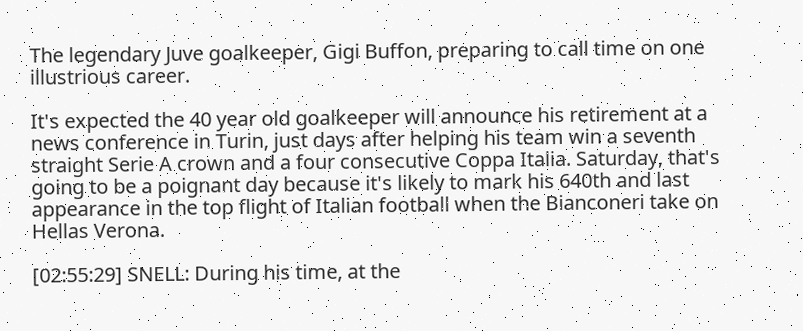The legendary Juve goalkeeper, Gigi Buffon, preparing to call time on one illustrious career.

It's expected the 40 year old goalkeeper will announce his retirement at a news conference in Turin, just days after helping his team win a seventh straight Serie A crown and a four consecutive Coppa Italia. Saturday, that's going to be a poignant day because it's likely to mark his 640th and last appearance in the top flight of Italian football when the Bianconeri take on Hellas Verona.

[02:55:29] SNELL: During his time, at the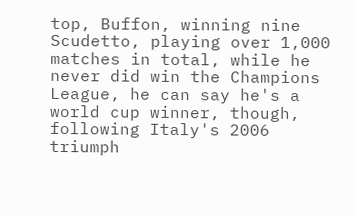top, Buffon, winning nine Scudetto, playing over 1,000 matches in total, while he never did win the Champions League, he can say he's a world cup winner, though, following Italy's 2006 triumph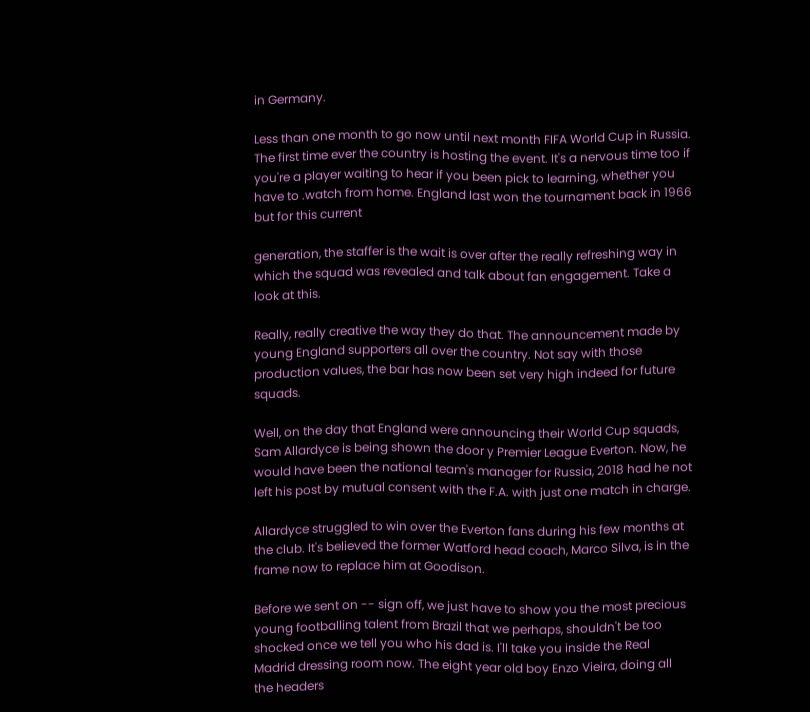in Germany.

Less than one month to go now until next month FIFA World Cup in Russia. The first time ever the country is hosting the event. It's a nervous time too if you're a player waiting to hear if you been pick to learning, whether you have to .watch from home. England last won the tournament back in 1966 but for this current

generation, the staffer is the wait is over after the really refreshing way in which the squad was revealed and talk about fan engagement. Take a look at this.

Really, really creative the way they do that. The announcement made by young England supporters all over the country. Not say with those production values, the bar has now been set very high indeed for future squads.

Well, on the day that England were announcing their World Cup squads, Sam Allardyce is being shown the door y Premier League Everton. Now, he would have been the national team's manager for Russia, 2018 had he not left his post by mutual consent with the F.A. with just one match in charge.

Allardyce struggled to win over the Everton fans during his few months at the club. It's believed the former Watford head coach, Marco Silva, is in the frame now to replace him at Goodison.

Before we sent on -- sign off, we just have to show you the most precious young footballing talent from Brazil that we perhaps, shouldn't be too shocked once we tell you who his dad is. I'll take you inside the Real Madrid dressing room now. The eight year old boy Enzo Vieira, doing all the headers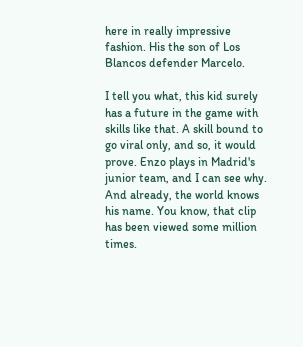here in really impressive fashion. His the son of Los Blancos defender Marcelo.

I tell you what, this kid surely has a future in the game with skills like that. A skill bound to go viral only, and so, it would prove. Enzo plays in Madrid's junior team, and I can see why. And already, the world knows his name. You know, that clip has been viewed some million times.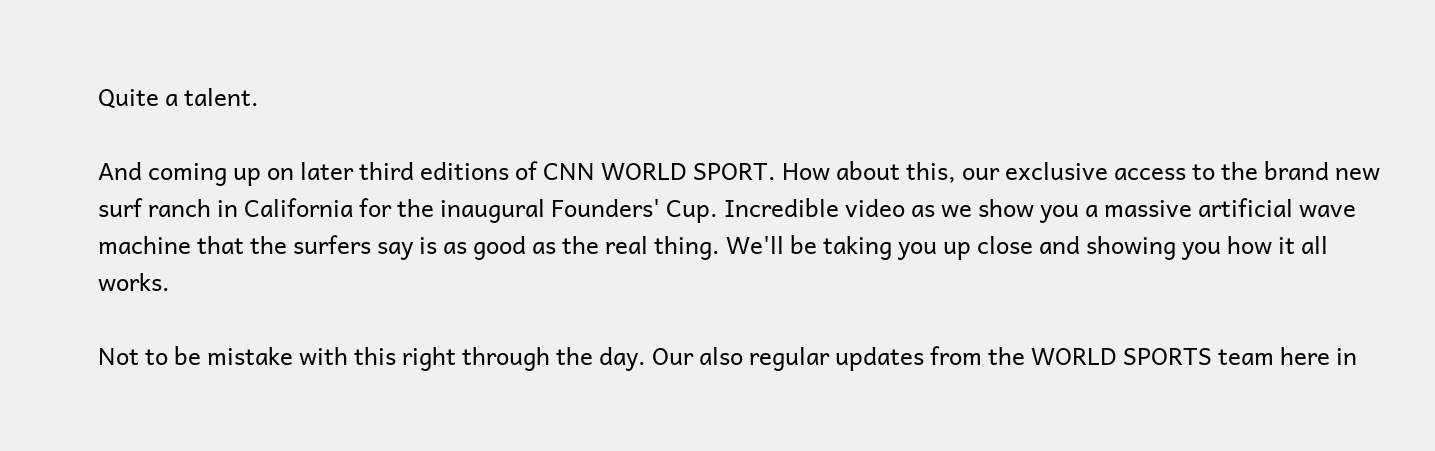Quite a talent.

And coming up on later third editions of CNN WORLD SPORT. How about this, our exclusive access to the brand new surf ranch in California for the inaugural Founders' Cup. Incredible video as we show you a massive artificial wave machine that the surfers say is as good as the real thing. We'll be taking you up close and showing you how it all works.

Not to be mistake with this right through the day. Our also regular updates from the WORLD SPORTS team here in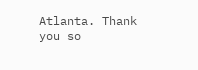Atlanta. Thank you so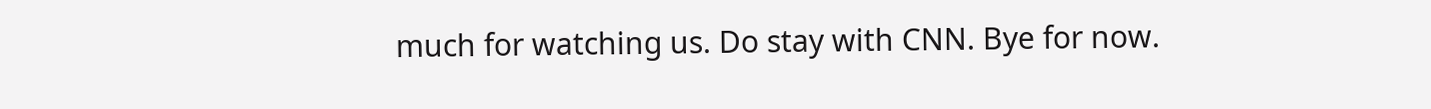much for watching us. Do stay with CNN. Bye for now.